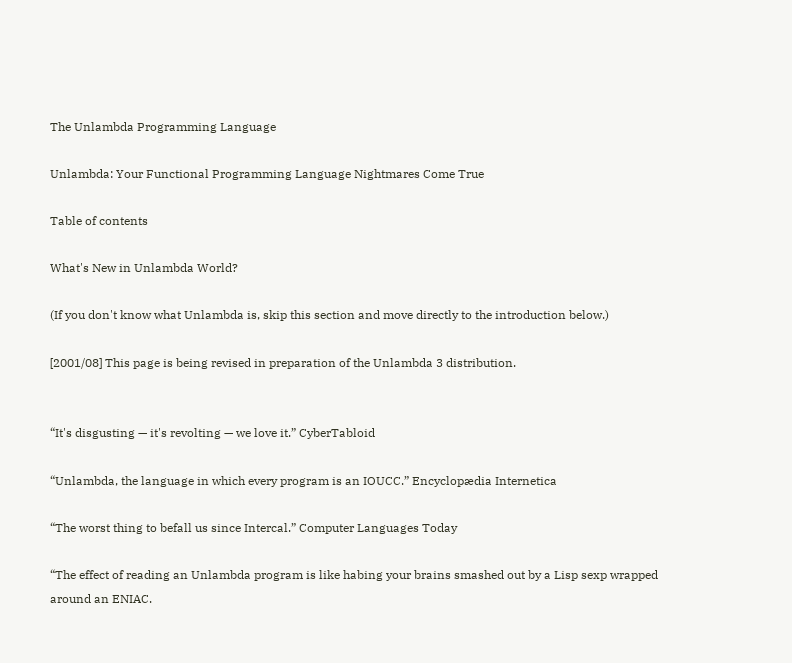The Unlambda Programming Language

Unlambda: Your Functional Programming Language Nightmares Come True

Table of contents

What's New in Unlambda World?

(If you don't know what Unlambda is, skip this section and move directly to the introduction below.)

[2001/08] This page is being revised in preparation of the Unlambda 3 distribution.


“It's disgusting — it's revolting — we love it.” CyberTabloid

“Unlambda, the language in which every program is an IOUCC.” Encyclopædia Internetica

“The worst thing to befall us since Intercal.” Computer Languages Today

“The effect of reading an Unlambda program is like habing your brains smashed out by a Lisp sexp wrapped around an ENIAC.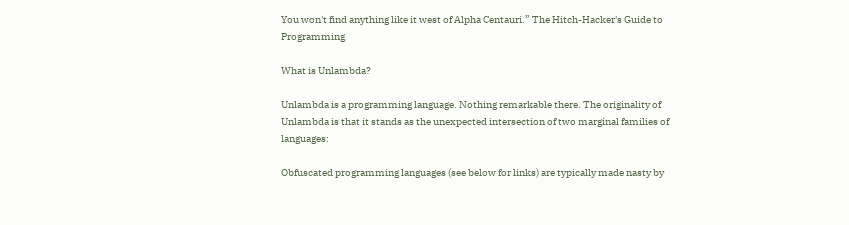You won't find anything like it west of Alpha Centauri.” The Hitch-Hacker's Guide to Programming

What is Unlambda?

Unlambda is a programming language. Nothing remarkable there. The originality of Unlambda is that it stands as the unexpected intersection of two marginal families of languages:

Obfuscated programming languages (see below for links) are typically made nasty by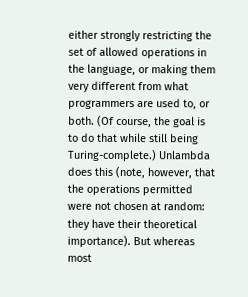either strongly restricting the set of allowed operations in the language, or making them very different from what programmers are used to, or both. (Of course, the goal is to do that while still being Turing-complete.) Unlambda does this (note, however, that the operations permitted were not chosen at random: they have their theoretical importance). But whereas most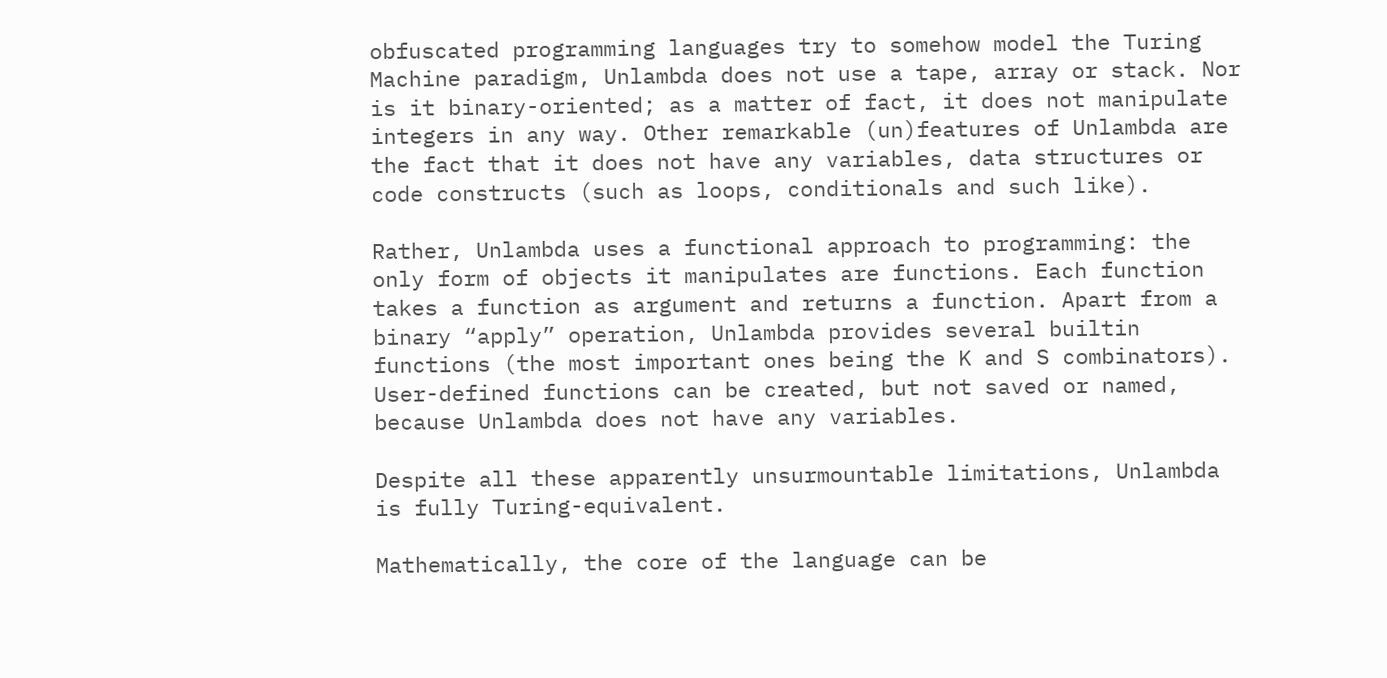obfuscated programming languages try to somehow model the Turing Machine paradigm, Unlambda does not use a tape, array or stack. Nor is it binary-oriented; as a matter of fact, it does not manipulate integers in any way. Other remarkable (un)features of Unlambda are the fact that it does not have any variables, data structures or code constructs (such as loops, conditionals and such like).

Rather, Unlambda uses a functional approach to programming: the only form of objects it manipulates are functions. Each function takes a function as argument and returns a function. Apart from a binary “apply” operation, Unlambda provides several builtin functions (the most important ones being the K and S combinators). User-defined functions can be created, but not saved or named, because Unlambda does not have any variables.

Despite all these apparently unsurmountable limitations, Unlambda is fully Turing-equivalent.

Mathematically, the core of the language can be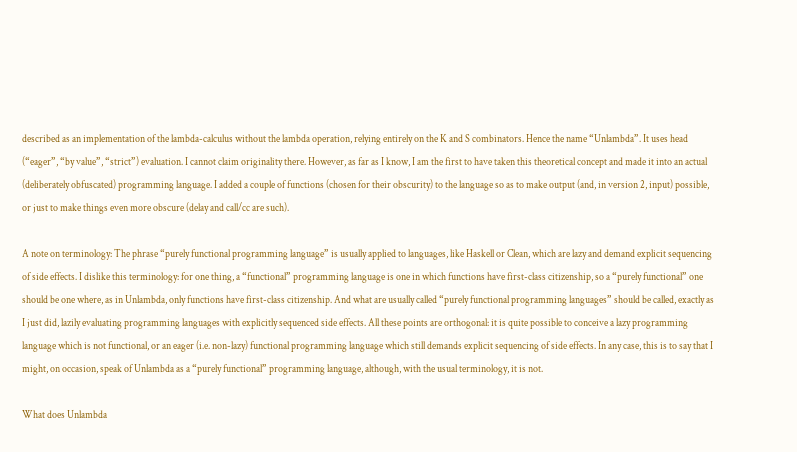described as an implementation of the lambda-calculus without the lambda operation, relying entirely on the K and S combinators. Hence the name “Unlambda”. It uses head (“eager”, “by value”, “strict”) evaluation. I cannot claim originality there. However, as far as I know, I am the first to have taken this theoretical concept and made it into an actual (deliberately obfuscated) programming language. I added a couple of functions (chosen for their obscurity) to the language so as to make output (and, in version 2, input) possible, or just to make things even more obscure (delay and call/cc are such).

A note on terminology: The phrase “purely functional programming language” is usually applied to languages, like Haskell or Clean, which are lazy and demand explicit sequencing of side effects. I dislike this terminology: for one thing, a “functional” programming language is one in which functions have first-class citizenship, so a “purely functional” one should be one where, as in Unlambda, only functions have first-class citizenship. And what are usually called “purely functional programming languages” should be called, exactly as I just did, lazily evaluating programming languages with explicitly sequenced side effects. All these points are orthogonal: it is quite possible to conceive a lazy programming language which is not functional, or an eager (i.e. non-lazy) functional programming language which still demands explicit sequencing of side effects. In any case, this is to say that I might, on occasion, speak of Unlambda as a “purely functional” programming language, although, with the usual terminology, it is not.

What does Unlambda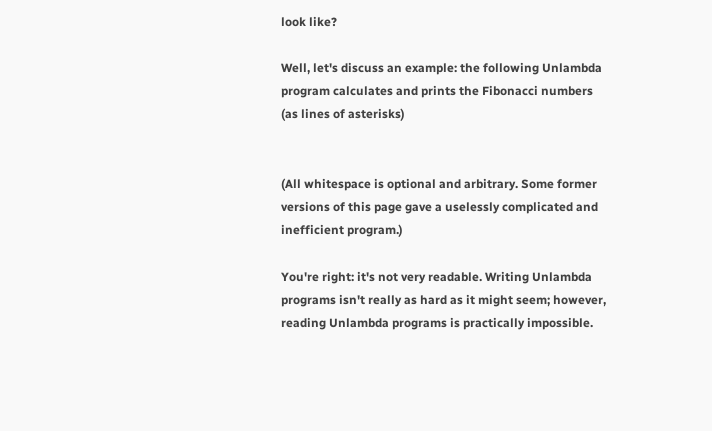look like?

Well, let's discuss an example: the following Unlambda program calculates and prints the Fibonacci numbers (as lines of asterisks)


(All whitespace is optional and arbitrary. Some former versions of this page gave a uselessly complicated and inefficient program.)

You're right: it's not very readable. Writing Unlambda programs isn't really as hard as it might seem; however, reading Unlambda programs is practically impossible.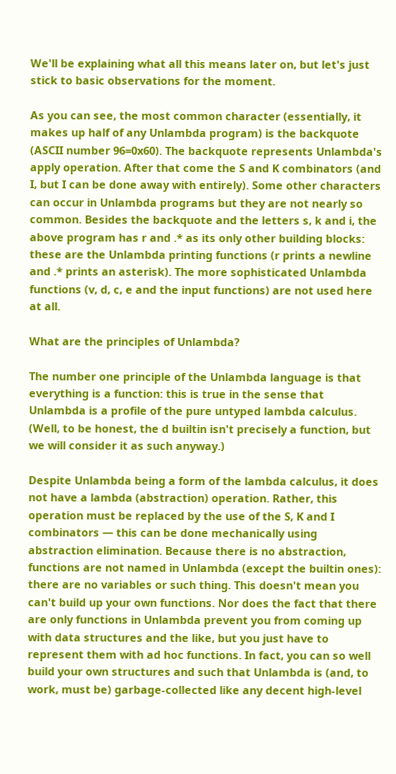We'll be explaining what all this means later on, but let's just stick to basic observations for the moment.

As you can see, the most common character (essentially, it makes up half of any Unlambda program) is the backquote (ASCII number 96=0x60). The backquote represents Unlambda's apply operation. After that come the S and K combinators (and I, but I can be done away with entirely). Some other characters can occur in Unlambda programs but they are not nearly so common. Besides the backquote and the letters s, k and i, the above program has r and .* as its only other building blocks: these are the Unlambda printing functions (r prints a newline and .* prints an asterisk). The more sophisticated Unlambda functions (v, d, c, e and the input functions) are not used here at all.

What are the principles of Unlambda?

The number one principle of the Unlambda language is that everything is a function: this is true in the sense that Unlambda is a profile of the pure untyped lambda calculus. (Well, to be honest, the d builtin isn't precisely a function, but we will consider it as such anyway.)

Despite Unlambda being a form of the lambda calculus, it does not have a lambda (abstraction) operation. Rather, this operation must be replaced by the use of the S, K and I combinators — this can be done mechanically using abstraction elimination. Because there is no abstraction, functions are not named in Unlambda (except the builtin ones): there are no variables or such thing. This doesn't mean you can't build up your own functions. Nor does the fact that there are only functions in Unlambda prevent you from coming up with data structures and the like, but you just have to represent them with ad hoc functions. In fact, you can so well build your own structures and such that Unlambda is (and, to work, must be) garbage-collected like any decent high-level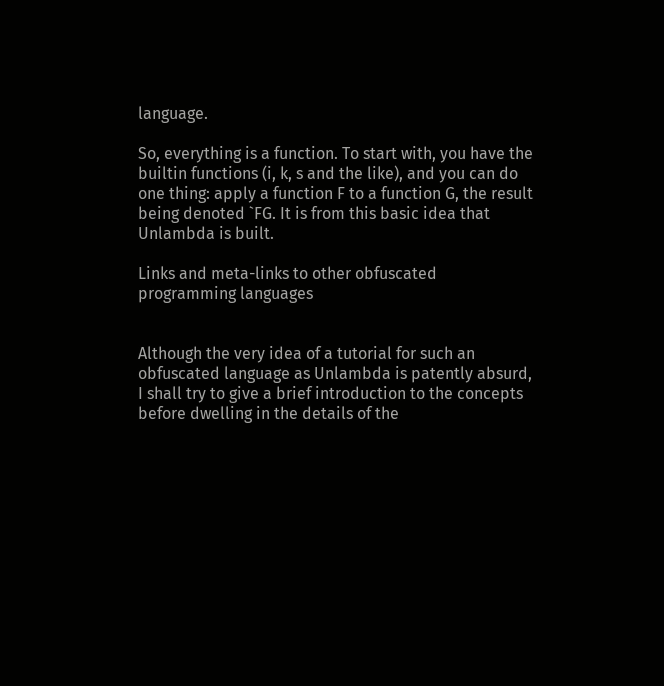language.

So, everything is a function. To start with, you have the builtin functions (i, k, s and the like), and you can do one thing: apply a function F to a function G, the result being denoted `FG. It is from this basic idea that Unlambda is built.

Links and meta-links to other obfuscated programming languages


Although the very idea of a tutorial for such an obfuscated language as Unlambda is patently absurd, I shall try to give a brief introduction to the concepts before dwelling in the details of the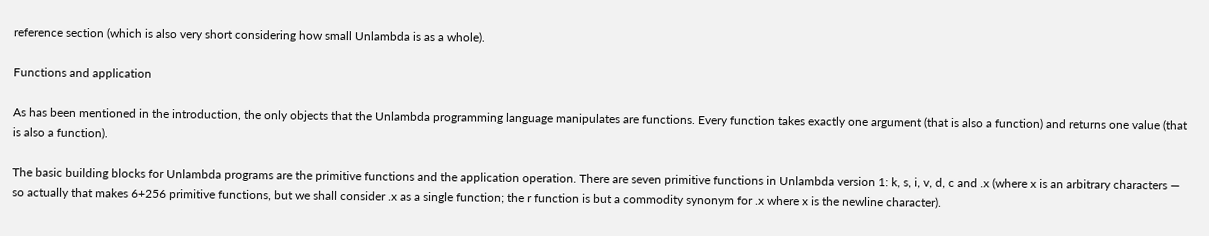reference section (which is also very short considering how small Unlambda is as a whole).

Functions and application

As has been mentioned in the introduction, the only objects that the Unlambda programming language manipulates are functions. Every function takes exactly one argument (that is also a function) and returns one value (that is also a function).

The basic building blocks for Unlambda programs are the primitive functions and the application operation. There are seven primitive functions in Unlambda version 1: k, s, i, v, d, c and .x (where x is an arbitrary characters — so actually that makes 6+256 primitive functions, but we shall consider .x as a single function; the r function is but a commodity synonym for .x where x is the newline character).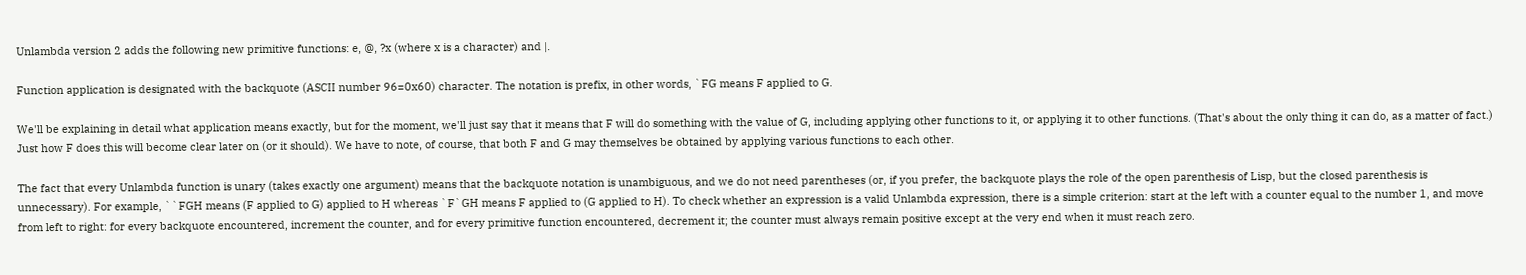Unlambda version 2 adds the following new primitive functions: e, @, ?x (where x is a character) and |.

Function application is designated with the backquote (ASCII number 96=0x60) character. The notation is prefix, in other words, `FG means F applied to G.

We'll be explaining in detail what application means exactly, but for the moment, we'll just say that it means that F will do something with the value of G, including applying other functions to it, or applying it to other functions. (That's about the only thing it can do, as a matter of fact.) Just how F does this will become clear later on (or it should). We have to note, of course, that both F and G may themselves be obtained by applying various functions to each other.

The fact that every Unlambda function is unary (takes exactly one argument) means that the backquote notation is unambiguous, and we do not need parentheses (or, if you prefer, the backquote plays the role of the open parenthesis of Lisp, but the closed parenthesis is unnecessary). For example, ``FGH means (F applied to G) applied to H whereas `F`GH means F applied to (G applied to H). To check whether an expression is a valid Unlambda expression, there is a simple criterion: start at the left with a counter equal to the number 1, and move from left to right: for every backquote encountered, increment the counter, and for every primitive function encountered, decrement it; the counter must always remain positive except at the very end when it must reach zero.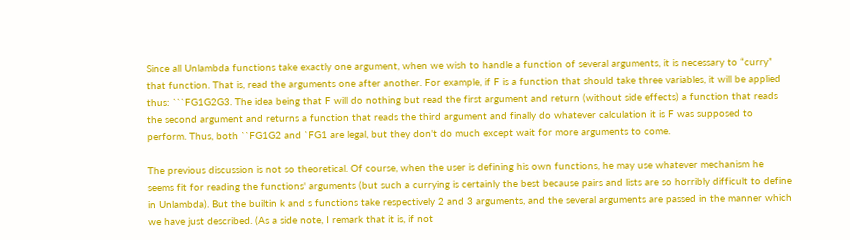Since all Unlambda functions take exactly one argument, when we wish to handle a function of several arguments, it is necessary to “curry” that function. That is, read the arguments one after another. For example, if F is a function that should take three variables, it will be applied thus: ```FG1G2G3. The idea being that F will do nothing but read the first argument and return (without side effects) a function that reads the second argument and returns a function that reads the third argument and finally do whatever calculation it is F was supposed to perform. Thus, both ``FG1G2 and `FG1 are legal, but they don't do much except wait for more arguments to come.

The previous discussion is not so theoretical. Of course, when the user is defining his own functions, he may use whatever mechanism he seems fit for reading the functions' arguments (but such a currying is certainly the best because pairs and lists are so horribly difficult to define in Unlambda). But the builtin k and s functions take respectively 2 and 3 arguments, and the several arguments are passed in the manner which we have just described. (As a side note, I remark that it is, if not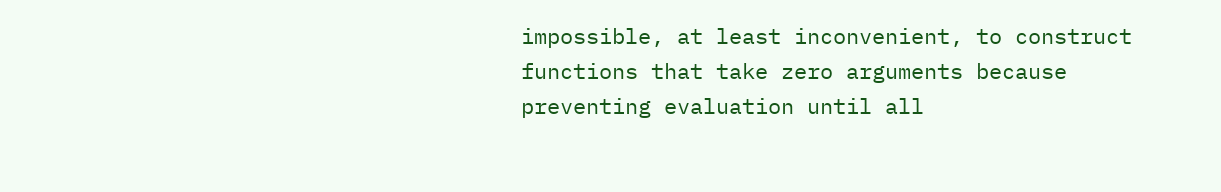impossible, at least inconvenient, to construct functions that take zero arguments because preventing evaluation until all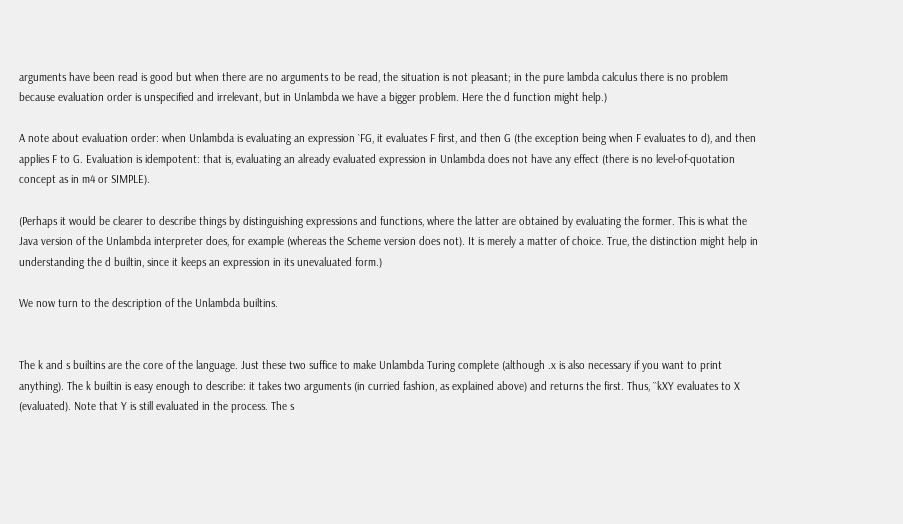arguments have been read is good but when there are no arguments to be read, the situation is not pleasant; in the pure lambda calculus there is no problem because evaluation order is unspecified and irrelevant, but in Unlambda we have a bigger problem. Here the d function might help.)

A note about evaluation order: when Unlambda is evaluating an expression `FG, it evaluates F first, and then G (the exception being when F evaluates to d), and then applies F to G. Evaluation is idempotent: that is, evaluating an already evaluated expression in Unlambda does not have any effect (there is no level-of-quotation concept as in m4 or SIMPLE).

(Perhaps it would be clearer to describe things by distinguishing expressions and functions, where the latter are obtained by evaluating the former. This is what the Java version of the Unlambda interpreter does, for example (whereas the Scheme version does not). It is merely a matter of choice. True, the distinction might help in understanding the d builtin, since it keeps an expression in its unevaluated form.)

We now turn to the description of the Unlambda builtins.


The k and s builtins are the core of the language. Just these two suffice to make Unlambda Turing complete (although .x is also necessary if you want to print anything). The k builtin is easy enough to describe: it takes two arguments (in curried fashion, as explained above) and returns the first. Thus, ``kXY evaluates to X (evaluated). Note that Y is still evaluated in the process. The s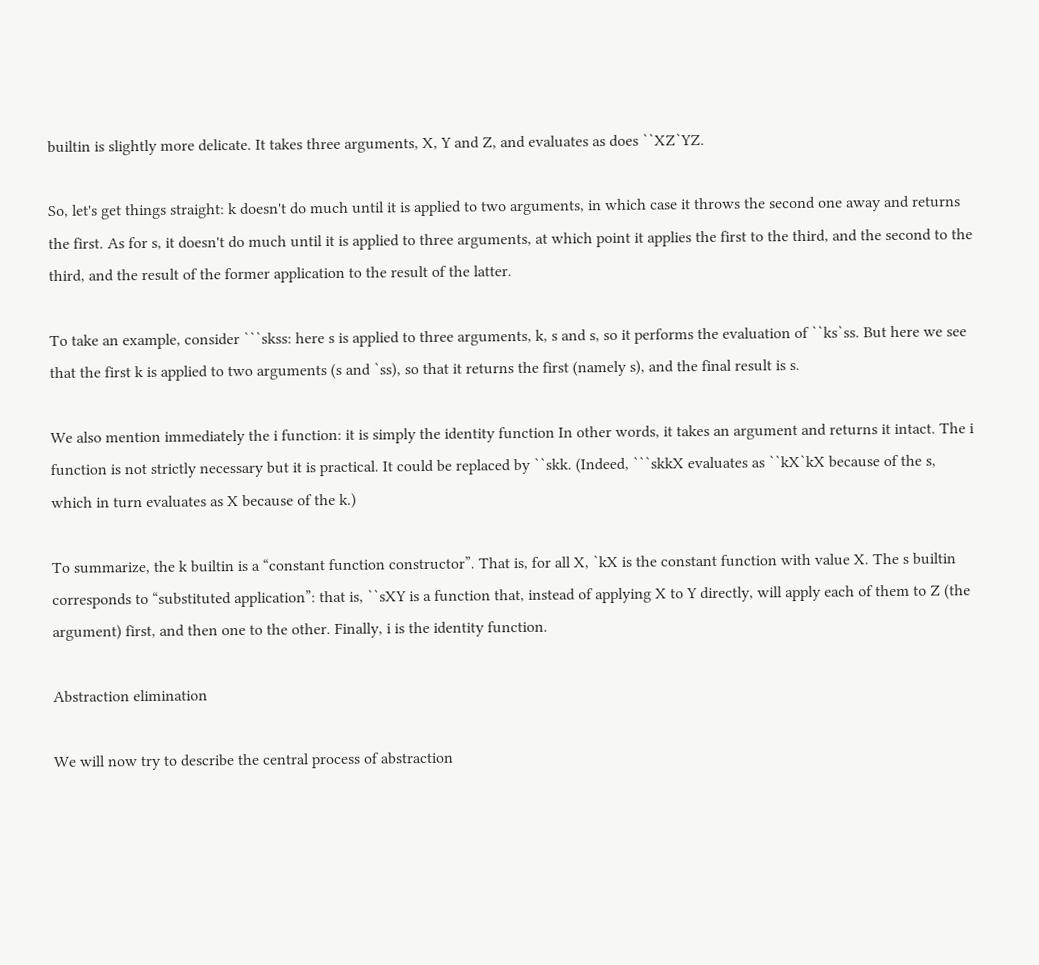builtin is slightly more delicate. It takes three arguments, X, Y and Z, and evaluates as does ``XZ`YZ.

So, let's get things straight: k doesn't do much until it is applied to two arguments, in which case it throws the second one away and returns the first. As for s, it doesn't do much until it is applied to three arguments, at which point it applies the first to the third, and the second to the third, and the result of the former application to the result of the latter.

To take an example, consider ```skss: here s is applied to three arguments, k, s and s, so it performs the evaluation of ``ks`ss. But here we see that the first k is applied to two arguments (s and `ss), so that it returns the first (namely s), and the final result is s.

We also mention immediately the i function: it is simply the identity function In other words, it takes an argument and returns it intact. The i function is not strictly necessary but it is practical. It could be replaced by ``skk. (Indeed, ```skkX evaluates as ``kX`kX because of the s, which in turn evaluates as X because of the k.)

To summarize, the k builtin is a “constant function constructor”. That is, for all X, `kX is the constant function with value X. The s builtin corresponds to “substituted application”: that is, ``sXY is a function that, instead of applying X to Y directly, will apply each of them to Z (the argument) first, and then one to the other. Finally, i is the identity function.

Abstraction elimination

We will now try to describe the central process of abstraction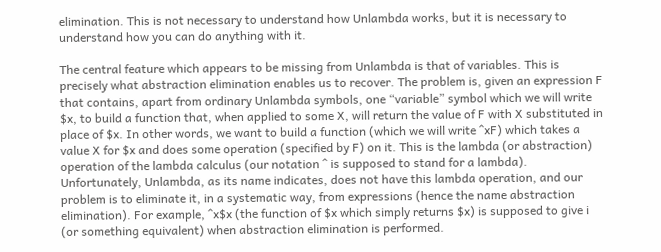elimination. This is not necessary to understand how Unlambda works, but it is necessary to understand how you can do anything with it.

The central feature which appears to be missing from Unlambda is that of variables. This is precisely what abstraction elimination enables us to recover. The problem is, given an expression F that contains, apart from ordinary Unlambda symbols, one “variable” symbol which we will write $x, to build a function that, when applied to some X, will return the value of F with X substituted in place of $x. In other words, we want to build a function (which we will write ^xF) which takes a value X for $x and does some operation (specified by F) on it. This is the lambda (or abstraction) operation of the lambda calculus (our notation ^ is supposed to stand for a lambda). Unfortunately, Unlambda, as its name indicates, does not have this lambda operation, and our problem is to eliminate it, in a systematic way, from expressions (hence the name abstraction elimination). For example, ^x$x (the function of $x which simply returns $x) is supposed to give i (or something equivalent) when abstraction elimination is performed.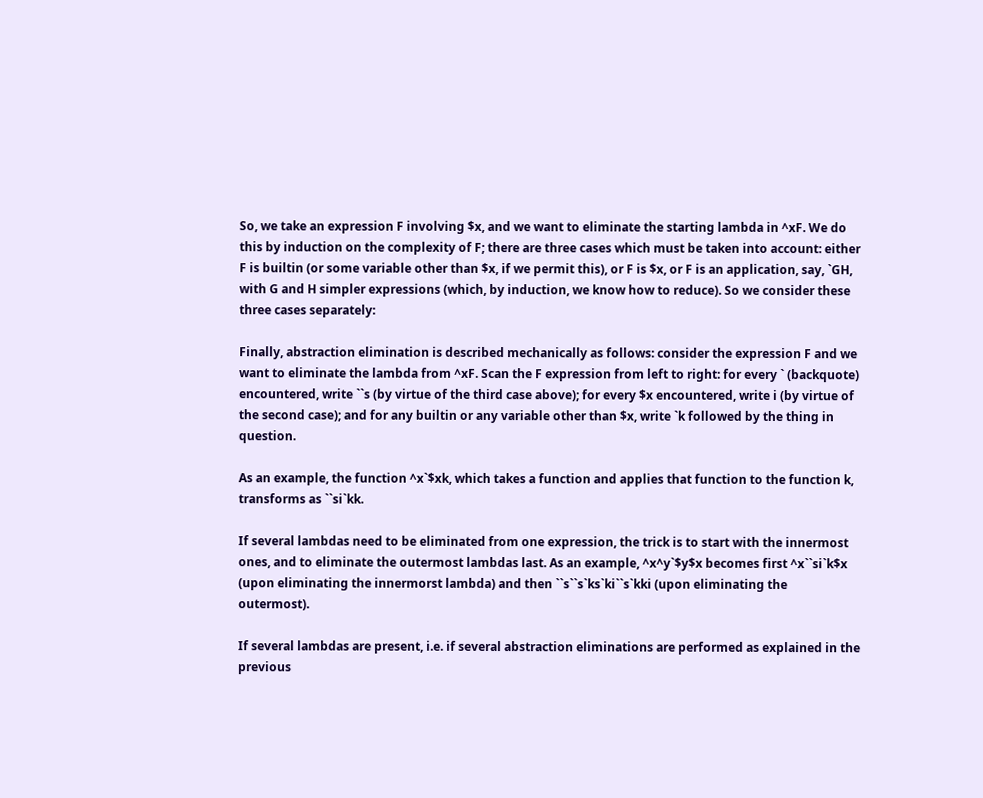So, we take an expression F involving $x, and we want to eliminate the starting lambda in ^xF. We do this by induction on the complexity of F; there are three cases which must be taken into account: either F is builtin (or some variable other than $x, if we permit this), or F is $x, or F is an application, say, `GH, with G and H simpler expressions (which, by induction, we know how to reduce). So we consider these three cases separately:

Finally, abstraction elimination is described mechanically as follows: consider the expression F and we want to eliminate the lambda from ^xF. Scan the F expression from left to right: for every ` (backquote) encountered, write ``s (by virtue of the third case above); for every $x encountered, write i (by virtue of the second case); and for any builtin or any variable other than $x, write `k followed by the thing in question.

As an example, the function ^x`$xk, which takes a function and applies that function to the function k, transforms as ``si`kk.

If several lambdas need to be eliminated from one expression, the trick is to start with the innermost ones, and to eliminate the outermost lambdas last. As an example, ^x^y`$y$x becomes first ^x``si`k$x (upon eliminating the innermorst lambda) and then ``s``s`ks`ki``s`kki (upon eliminating the outermost).

If several lambdas are present, i.e. if several abstraction eliminations are performed as explained in the previous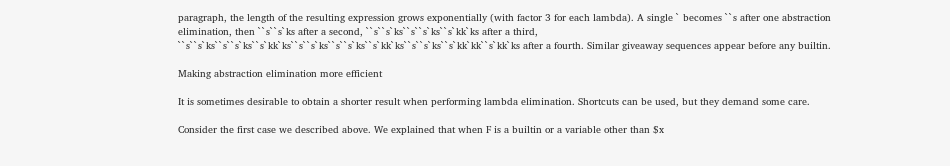paragraph, the length of the resulting expression grows exponentially (with factor 3 for each lambda). A single ` becomes ``s after one abstraction elimination, then ``s``s`ks after a second, ``s``s`ks``s``s`ks``s`kk`ks after a third, ``s``s`ks``s``s`ks``s`kk`ks``s``s`ks``s``s`ks``s`kk`ks``s``s`ks``s`kk`kk``s`kk`ks after a fourth. Similar giveaway sequences appear before any builtin.

Making abstraction elimination more efficient

It is sometimes desirable to obtain a shorter result when performing lambda elimination. Shortcuts can be used, but they demand some care.

Consider the first case we described above. We explained that when F is a builtin or a variable other than $x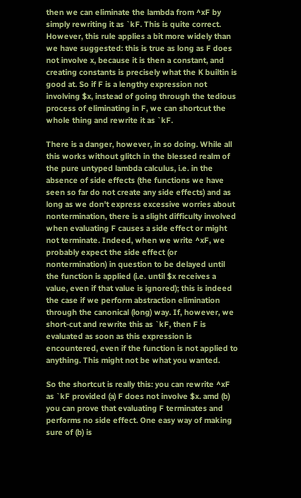then we can eliminate the lambda from ^xF by simply rewriting it as `kF. This is quite correct. However, this rule applies a bit more widely than we have suggested: this is true as long as F does not involve x, because it is then a constant, and creating constants is precisely what the K builtin is good at. So if F is a lengthy expression not involving $x, instead of going through the tedious process of eliminating in F, we can shortcut the whole thing and rewrite it as `kF.

There is a danger, however, in so doing. While all this works without glitch in the blessed realm of the pure untyped lambda calculus, i.e. in the absence of side effects (the functions we have seen so far do not create any side effects) and as long as we don't express excessive worries about nontermination, there is a slight difficulty involved when evaluating F causes a side effect or might not terminate. Indeed, when we write ^xF, we probably expect the side effect (or nontermination) in question to be delayed until the function is applied (i.e. until $x receives a value, even if that value is ignored); this is indeed the case if we perform abstraction elimination through the canonical (long) way. If, however, we short-cut and rewrite this as `kF, then F is evaluated as soon as this expression is encountered, even if the function is not applied to anything. This might not be what you wanted.

So the shortcut is really this: you can rewrite ^xF as `kF provided (a) F does not involve $x. amd (b) you can prove that evaluating F terminates and performs no side effect. One easy way of making sure of (b) is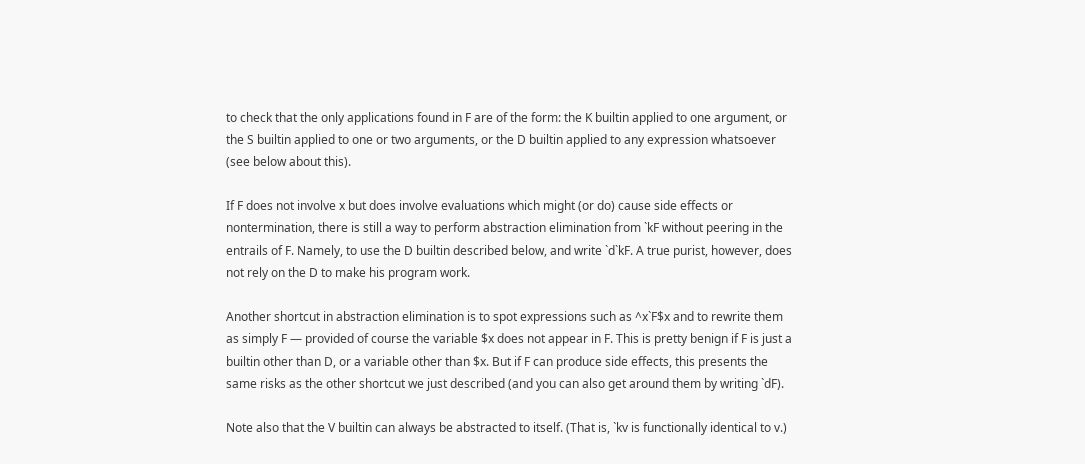to check that the only applications found in F are of the form: the K builtin applied to one argument, or the S builtin applied to one or two arguments, or the D builtin applied to any expression whatsoever (see below about this).

If F does not involve x but does involve evaluations which might (or do) cause side effects or nontermination, there is still a way to perform abstraction elimination from `kF without peering in the entrails of F. Namely, to use the D builtin described below, and write `d`kF. A true purist, however, does not rely on the D to make his program work.

Another shortcut in abstraction elimination is to spot expressions such as ^x`F$x and to rewrite them as simply F — provided of course the variable $x does not appear in F. This is pretty benign if F is just a builtin other than D, or a variable other than $x. But if F can produce side effects, this presents the same risks as the other shortcut we just described (and you can also get around them by writing `dF).

Note also that the V builtin can always be abstracted to itself. (That is, `kv is functionally identical to v.)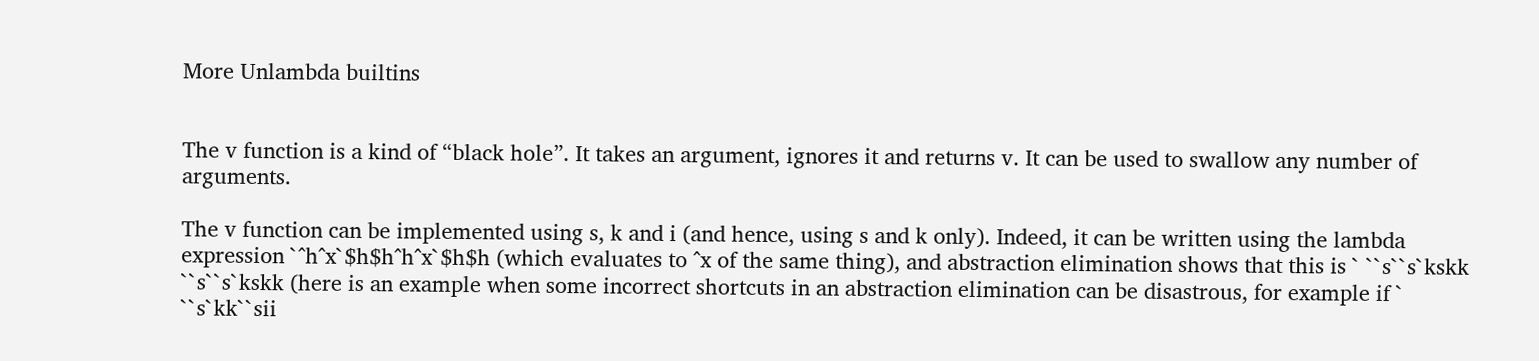More Unlambda builtins


The v function is a kind of “black hole”. It takes an argument, ignores it and returns v. It can be used to swallow any number of arguments.

The v function can be implemented using s, k and i (and hence, using s and k only). Indeed, it can be written using the lambda expression `^h^x`$h$h^h^x`$h$h (which evaluates to ^x of the same thing), and abstraction elimination shows that this is ` ``s``s`kskk ``s``s`kskk (here is an example when some incorrect shortcuts in an abstraction elimination can be disastrous, for example if ` ``s`kk``sii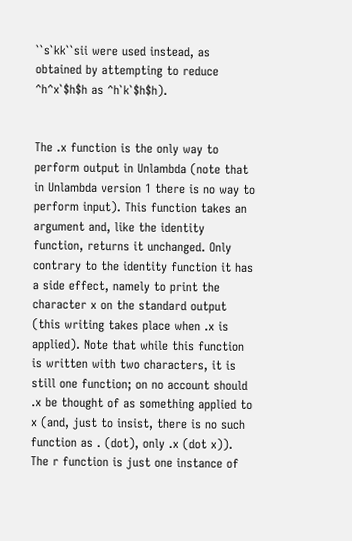``s`kk``sii were used instead, as obtained by attempting to reduce ^h^x`$h$h as ^h`k`$h$h).


The .x function is the only way to perform output in Unlambda (note that in Unlambda version 1 there is no way to perform input). This function takes an argument and, like the identity function, returns it unchanged. Only contrary to the identity function it has a side effect, namely to print the character x on the standard output (this writing takes place when .x is applied). Note that while this function is written with two characters, it is still one function; on no account should .x be thought of as something applied to x (and, just to insist, there is no such function as . (dot), only .x (dot x)). The r function is just one instance of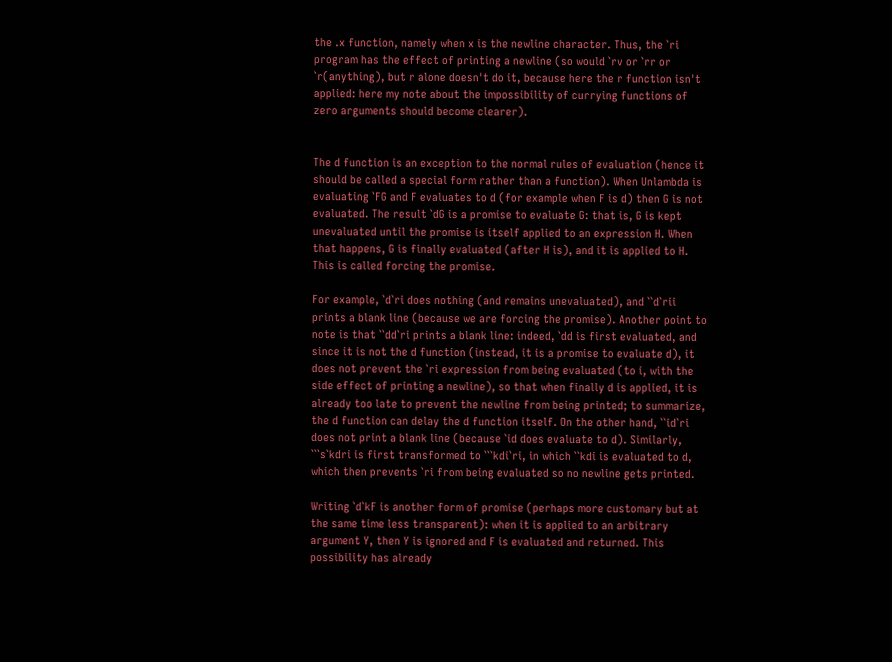the .x function, namely when x is the newline character. Thus, the `ri program has the effect of printing a newline (so would `rv or `rr or `r(anything), but r alone doesn't do it, because here the r function isn't applied: here my note about the impossibility of currying functions of zero arguments should become clearer).


The d function is an exception to the normal rules of evaluation (hence it should be called a special form rather than a function). When Unlambda is evaluating `FG and F evaluates to d (for example when F is d) then G is not evaluated. The result `dG is a promise to evaluate G: that is, G is kept unevaluated until the promise is itself applied to an expression H. When that happens, G is finally evaluated (after H is), and it is applied to H. This is called forcing the promise.

For example, `d`ri does nothing (and remains unevaluated), and ``d`rii prints a blank line (because we are forcing the promise). Another point to note is that ``dd`ri prints a blank line: indeed, `dd is first evaluated, and since it is not the d function (instead, it is a promise to evaluate d), it does not prevent the `ri expression from being evaluated (to i, with the side effect of printing a newline), so that when finally d is applied, it is already too late to prevent the newline from being printed; to summarize, the d function can delay the d function itself. On the other hand, ``id`ri does not print a blank line (because `id does evaluate to d). Similarly, ```s`kdri is first transformed to ```kdi`ri, in which ``kdi is evaluated to d, which then prevents `ri from being evaluated so no newline gets printed.

Writing `d`kF is another form of promise (perhaps more customary but at the same time less transparent): when it is applied to an arbitrary argument Y, then Y is ignored and F is evaluated and returned. This possibility has already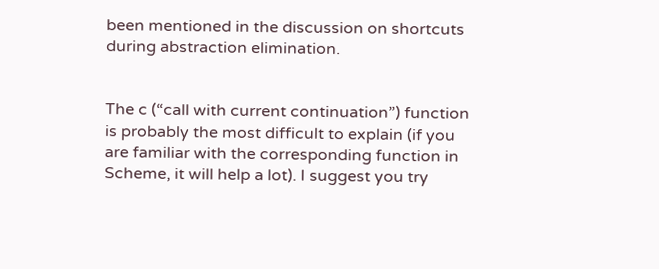been mentioned in the discussion on shortcuts during abstraction elimination.


The c (“call with current continuation”) function is probably the most difficult to explain (if you are familiar with the corresponding function in Scheme, it will help a lot). I suggest you try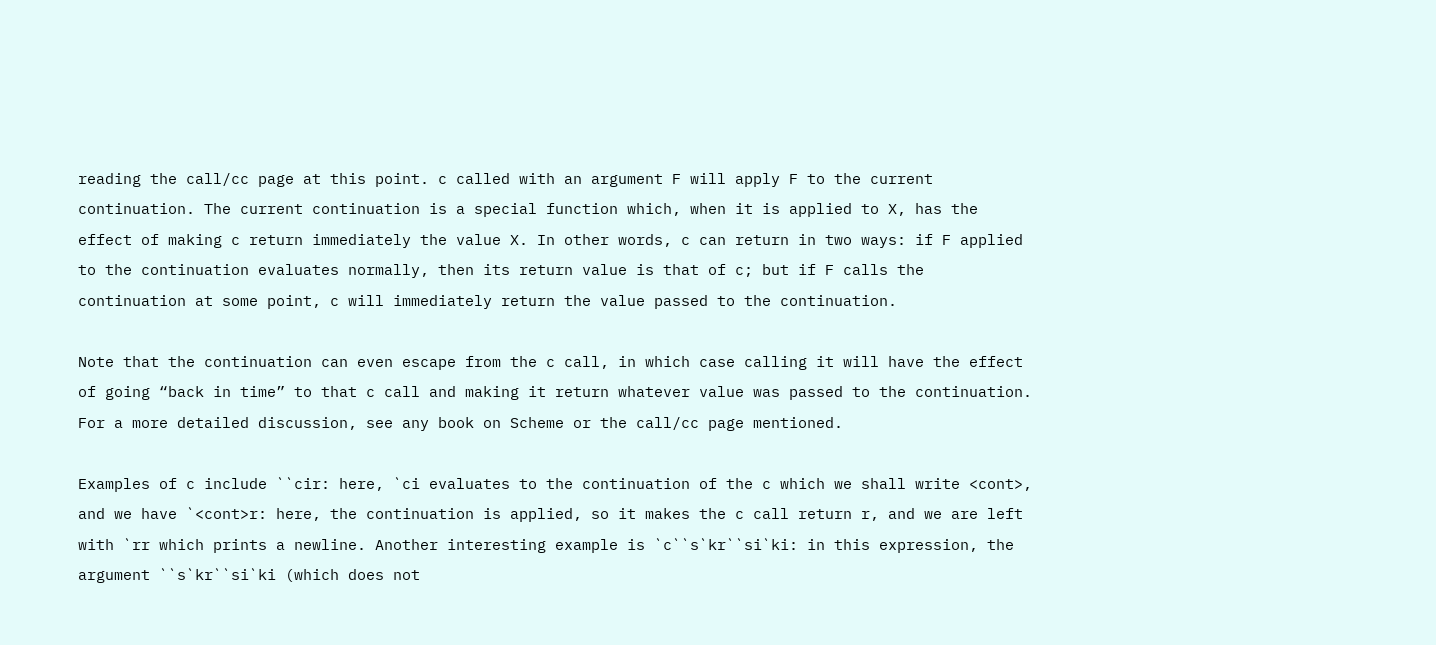reading the call/cc page at this point. c called with an argument F will apply F to the current continuation. The current continuation is a special function which, when it is applied to X, has the effect of making c return immediately the value X. In other words, c can return in two ways: if F applied to the continuation evaluates normally, then its return value is that of c; but if F calls the continuation at some point, c will immediately return the value passed to the continuation.

Note that the continuation can even escape from the c call, in which case calling it will have the effect of going “back in time” to that c call and making it return whatever value was passed to the continuation. For a more detailed discussion, see any book on Scheme or the call/cc page mentioned.

Examples of c include ``cir: here, `ci evaluates to the continuation of the c which we shall write <cont>, and we have `<cont>r: here, the continuation is applied, so it makes the c call return r, and we are left with `rr which prints a newline. Another interesting example is `c``s`kr``si`ki: in this expression, the argument ``s`kr``si`ki (which does not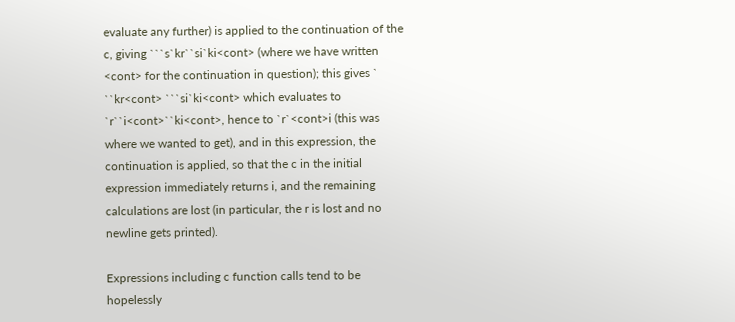evaluate any further) is applied to the continuation of the c, giving ```s`kr``si`ki<cont> (where we have written <cont> for the continuation in question); this gives ` ``kr<cont> ```si`ki<cont> which evaluates to `r``i<cont>``ki<cont>, hence to `r`<cont>i (this was where we wanted to get), and in this expression, the continuation is applied, so that the c in the initial expression immediately returns i, and the remaining calculations are lost (in particular, the r is lost and no newline gets printed).

Expressions including c function calls tend to be hopelessly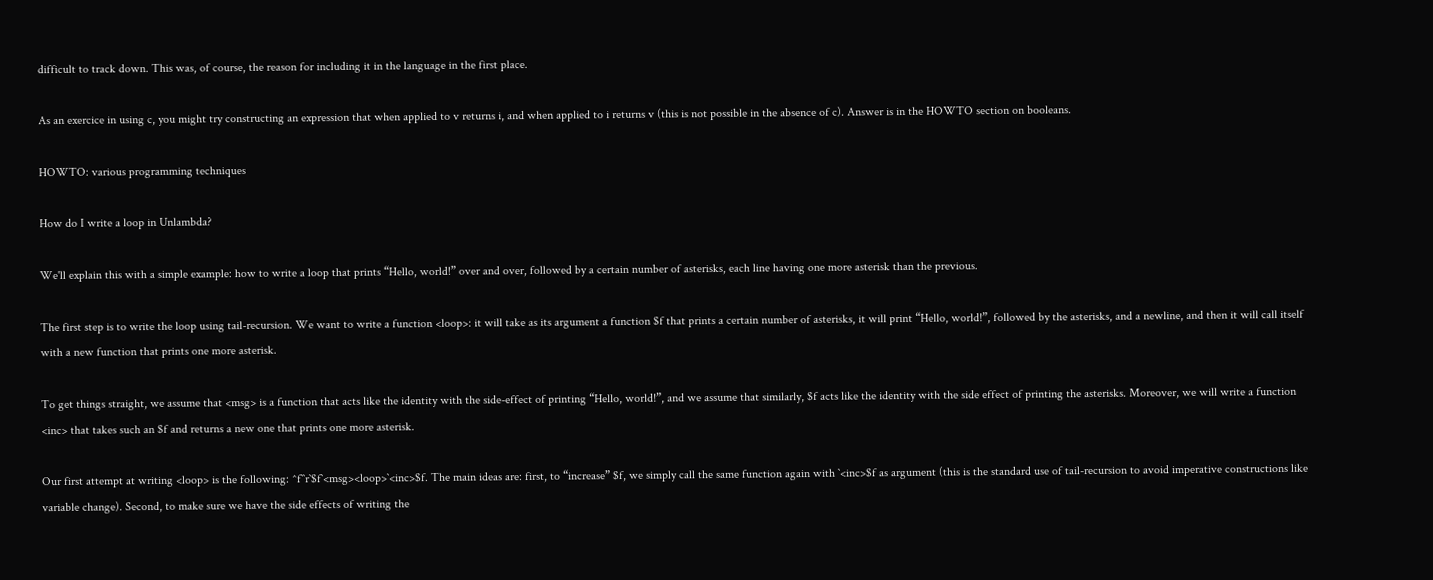difficult to track down. This was, of course, the reason for including it in the language in the first place.

As an exercice in using c, you might try constructing an expression that when applied to v returns i, and when applied to i returns v (this is not possible in the absence of c). Answer is in the HOWTO section on booleans.

HOWTO: various programming techniques

How do I write a loop in Unlambda?

We'll explain this with a simple example: how to write a loop that prints “Hello, world!” over and over, followed by a certain number of asterisks, each line having one more asterisk than the previous.

The first step is to write the loop using tail-recursion. We want to write a function <loop>: it will take as its argument a function $f that prints a certain number of asterisks, it will print “Hello, world!”, followed by the asterisks, and a newline, and then it will call itself with a new function that prints one more asterisk.

To get things straight, we assume that <msg> is a function that acts like the identity with the side-effect of printing “Hello, world!”, and we assume that similarly, $f acts like the identity with the side effect of printing the asterisks. Moreover, we will write a function <inc> that takes such an $f and returns a new one that prints one more asterisk.

Our first attempt at writing <loop> is the following: ^f``r`$f`<msg><loop>`<inc>$f. The main ideas are: first, to “increase” $f, we simply call the same function again with `<inc>$f as argument (this is the standard use of tail-recursion to avoid imperative constructions like variable change). Second, to make sure we have the side effects of writing the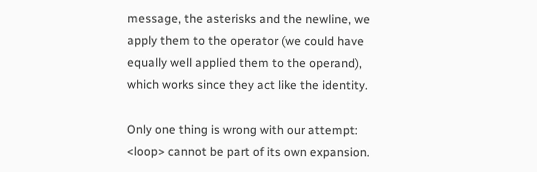message, the asterisks and the newline, we apply them to the operator (we could have equally well applied them to the operand), which works since they act like the identity.

Only one thing is wrong with our attempt: <loop> cannot be part of its own expansion.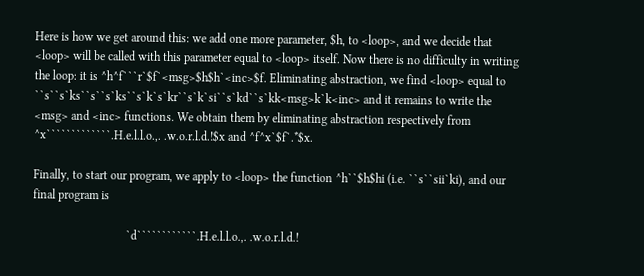Here is how we get around this: we add one more parameter, $h, to <loop>, and we decide that <loop> will be called with this parameter equal to <loop> itself. Now there is no difficulty in writing the loop: it is ^h^f```r`$f`<msg>$h$h`<inc>$f. Eliminating abstraction, we find <loop> equal to ``s``s`ks``s``s`ks``s`k`s`kr``s`k`si``s`kd``s`kk<msg>k`k<inc> and it remains to write the <msg> and <inc> functions. We obtain them by eliminating abstraction respectively from ^x`````````````.H.e.l.l.o.,. .w.o.r.l.d.!$x and ^f^x`$f`.*$x.

Finally, to start our program, we apply to <loop> the function ^h``$h$hi (i.e. ``s``sii`ki), and our final program is

                               `d````````````.H.e.l.l.o.,. .w.o.r.l.d.!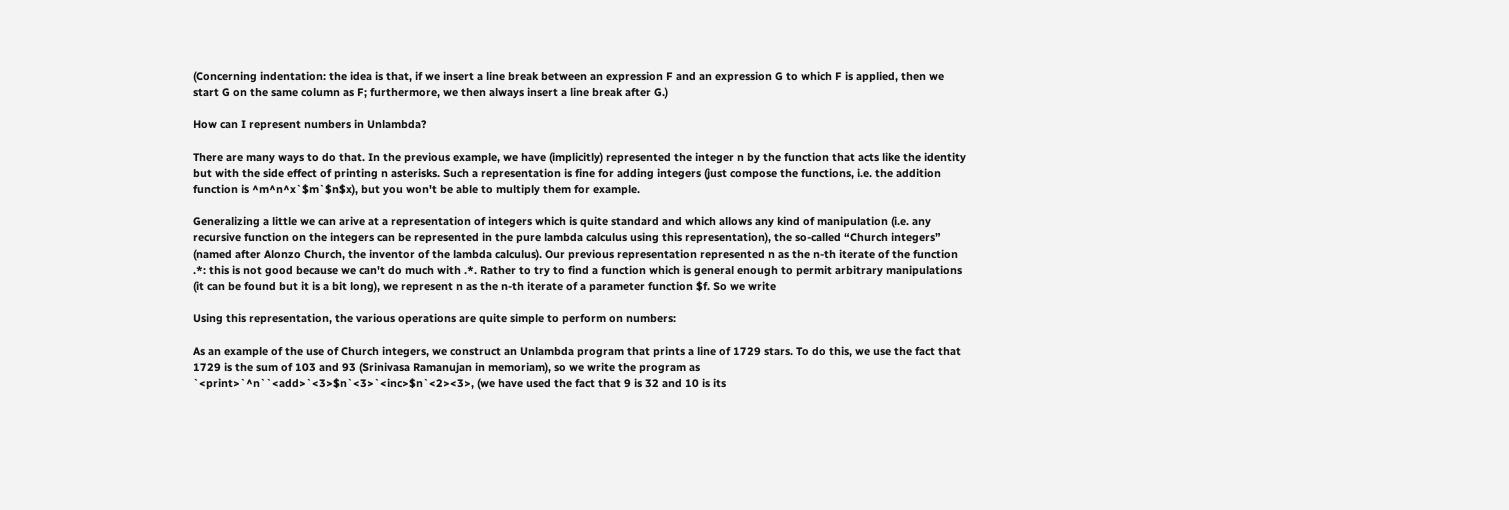(Concerning indentation: the idea is that, if we insert a line break between an expression F and an expression G to which F is applied, then we start G on the same column as F; furthermore, we then always insert a line break after G.)

How can I represent numbers in Unlambda?

There are many ways to do that. In the previous example, we have (implicitly) represented the integer n by the function that acts like the identity but with the side effect of printing n asterisks. Such a representation is fine for adding integers (just compose the functions, i.e. the addition function is ^m^n^x`$m`$n$x), but you won't be able to multiply them for example.

Generalizing a little we can arive at a representation of integers which is quite standard and which allows any kind of manipulation (i.e. any recursive function on the integers can be represented in the pure lambda calculus using this representation), the so-called “Church integers” (named after Alonzo Church, the inventor of the lambda calculus). Our previous representation represented n as the n-th iterate of the function .*: this is not good because we can't do much with .*. Rather to try to find a function which is general enough to permit arbitrary manipulations (it can be found but it is a bit long), we represent n as the n-th iterate of a parameter function $f. So we write

Using this representation, the various operations are quite simple to perform on numbers:

As an example of the use of Church integers, we construct an Unlambda program that prints a line of 1729 stars. To do this, we use the fact that 1729 is the sum of 103 and 93 (Srinivasa Ramanujan in memoriam), so we write the program as `<print>`^n``<add>`<3>$n`<3>`<inc>$n`<2><3>, (we have used the fact that 9 is 32 and 10 is its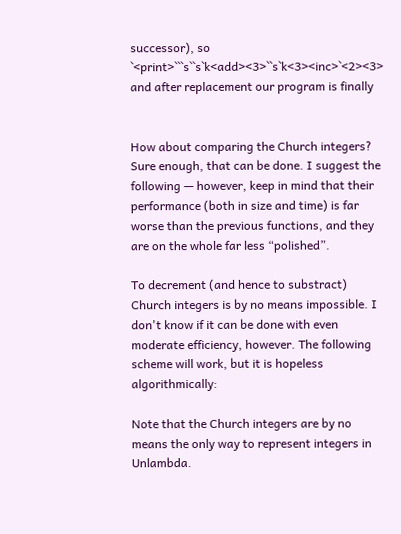successor), so `<print>```s``s`k<add><3>``s`k<3><inc>`<2><3> and after replacement our program is finally


How about comparing the Church integers? Sure enough, that can be done. I suggest the following — however, keep in mind that their performance (both in size and time) is far worse than the previous functions, and they are on the whole far less “polished”.

To decrement (and hence to substract) Church integers is by no means impossible. I don't know if it can be done with even moderate efficiency, however. The following scheme will work, but it is hopeless algorithmically:

Note that the Church integers are by no means the only way to represent integers in Unlambda.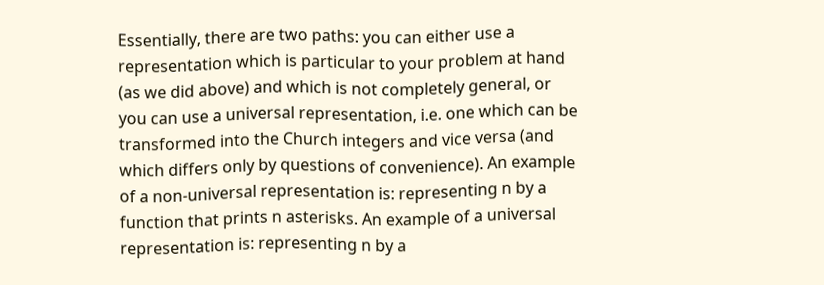Essentially, there are two paths: you can either use a representation which is particular to your problem at hand (as we did above) and which is not completely general, or you can use a universal representation, i.e. one which can be transformed into the Church integers and vice versa (and which differs only by questions of convenience). An example of a non-universal representation is: representing n by a function that prints n asterisks. An example of a universal representation is: representing n by a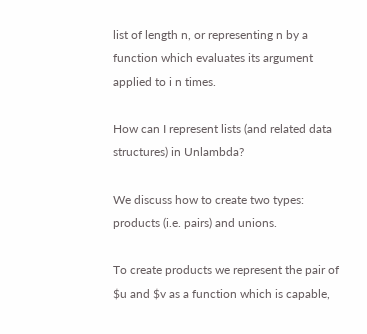list of length n, or representing n by a function which evaluates its argument applied to i n times.

How can I represent lists (and related data structures) in Unlambda?

We discuss how to create two types: products (i.e. pairs) and unions.

To create products we represent the pair of $u and $v as a function which is capable,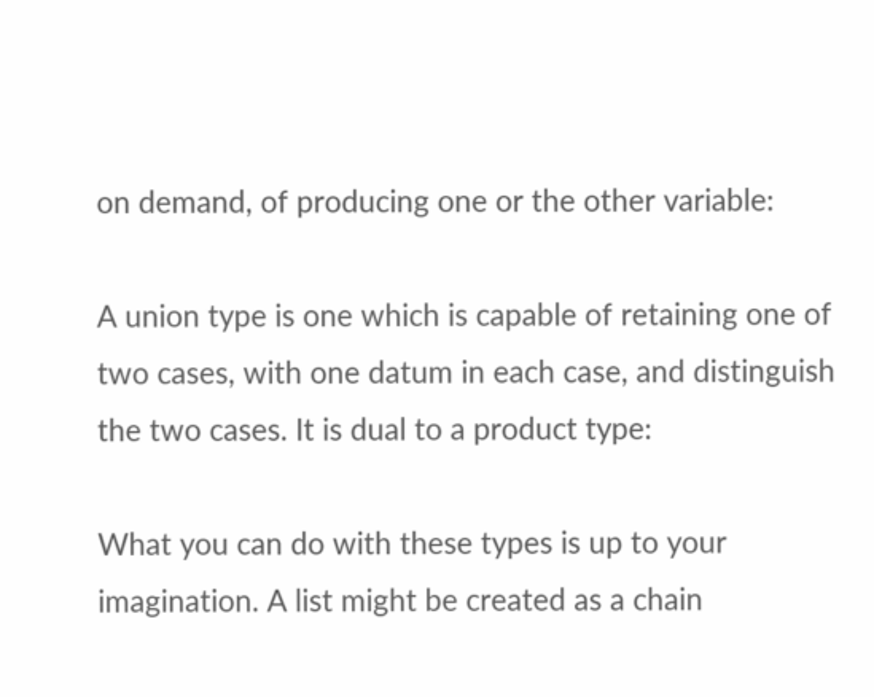on demand, of producing one or the other variable:

A union type is one which is capable of retaining one of two cases, with one datum in each case, and distinguish the two cases. It is dual to a product type:

What you can do with these types is up to your imagination. A list might be created as a chain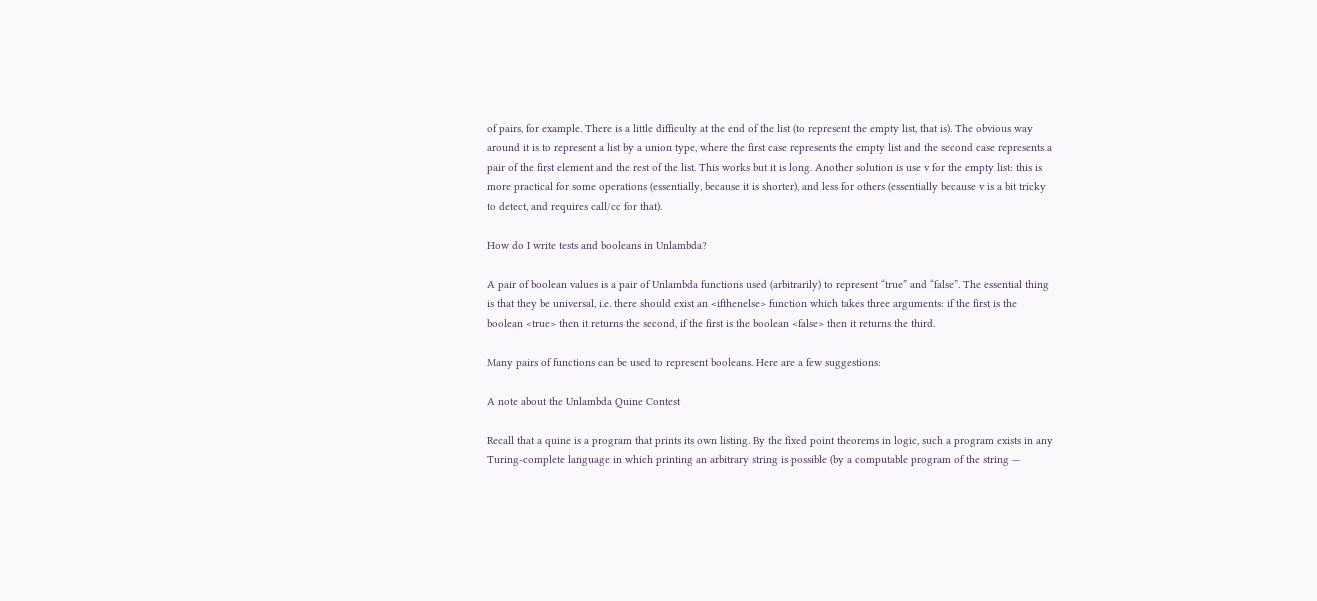of pairs, for example. There is a little difficulty at the end of the list (to represent the empty list, that is). The obvious way around it is to represent a list by a union type, where the first case represents the empty list and the second case represents a pair of the first element and the rest of the list. This works but it is long. Another solution is use v for the empty list: this is more practical for some operations (essentially, because it is shorter), and less for others (essentially because v is a bit tricky to detect, and requires call/cc for that).

How do I write tests and booleans in Unlambda?

A pair of boolean values is a pair of Unlambda functions used (arbitrarily) to represent “true” and “false”. The essential thing is that they be universal, i.e. there should exist an <ifthenelse> function which takes three arguments: if the first is the boolean <true> then it returns the second, if the first is the boolean <false> then it returns the third.

Many pairs of functions can be used to represent booleans. Here are a few suggestions:

A note about the Unlambda Quine Contest

Recall that a quine is a program that prints its own listing. By the fixed point theorems in logic, such a program exists in any Turing-complete language in which printing an arbitrary string is possible (by a computable program of the string —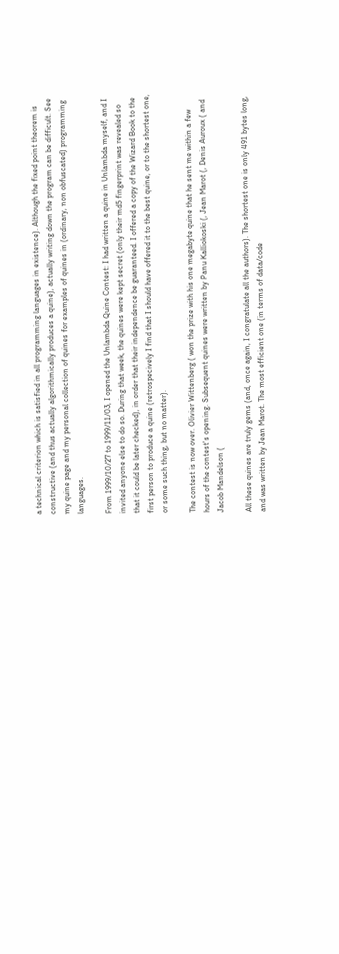a technical criterion which is satisfied in all programming languages in existence). Although the fixed point theorem is constructive (and thus actually algorithmically produces a quine), actually writing down the program can be difficult. See my quine page and my personal collection of quines for examples of quines in (ordinary, non obfuscated) programming languages.

From 1999/10/27 to 1999/11/03, I opened the Unlambda Quine Contest: I had written a quine in Unlambda myself, and I invited anyone else to do so. During that week, the quines were kept secret (only their md5 fingerprint was revealed so that it could be later checked), in order that their independence be guaranteed. I offered a copy of the Wizard Book to the first person to produce a quine (retrospecively I find that I should have offered it to the best quine, or to the shortest one, or some such thing, but no matter).

The contest is now over. Olivier Wittenberg ( won the prize with his one megabyte quine that he sent me within a few hours of the contest's opening. Subsequent quines were written by Panu Kalliokoski (, Jean Marot (, Denis Auroux ( and Jacob Mandelson (

All these quines are truly gems (and, once again, I congratulate all the authors). The shortest one is only 491 bytes long, and was written by Jean Marot. The most efficient one (in terms of data/code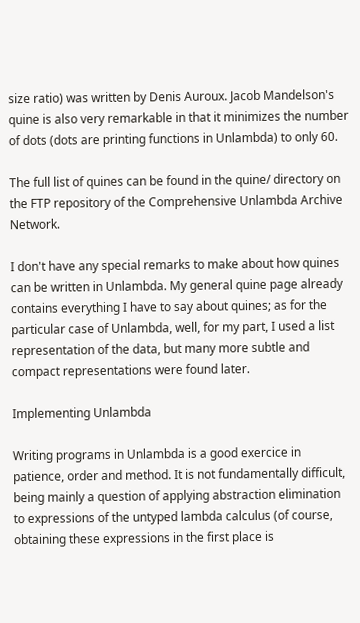size ratio) was written by Denis Auroux. Jacob Mandelson's quine is also very remarkable in that it minimizes the number of dots (dots are printing functions in Unlambda) to only 60.

The full list of quines can be found in the quine/ directory on the FTP repository of the Comprehensive Unlambda Archive Network.

I don't have any special remarks to make about how quines can be written in Unlambda. My general quine page already contains everything I have to say about quines; as for the particular case of Unlambda, well, for my part, I used a list representation of the data, but many more subtle and compact representations were found later.

Implementing Unlambda

Writing programs in Unlambda is a good exercice in patience, order and method. It is not fundamentally difficult, being mainly a question of applying abstraction elimination to expressions of the untyped lambda calculus (of course, obtaining these expressions in the first place is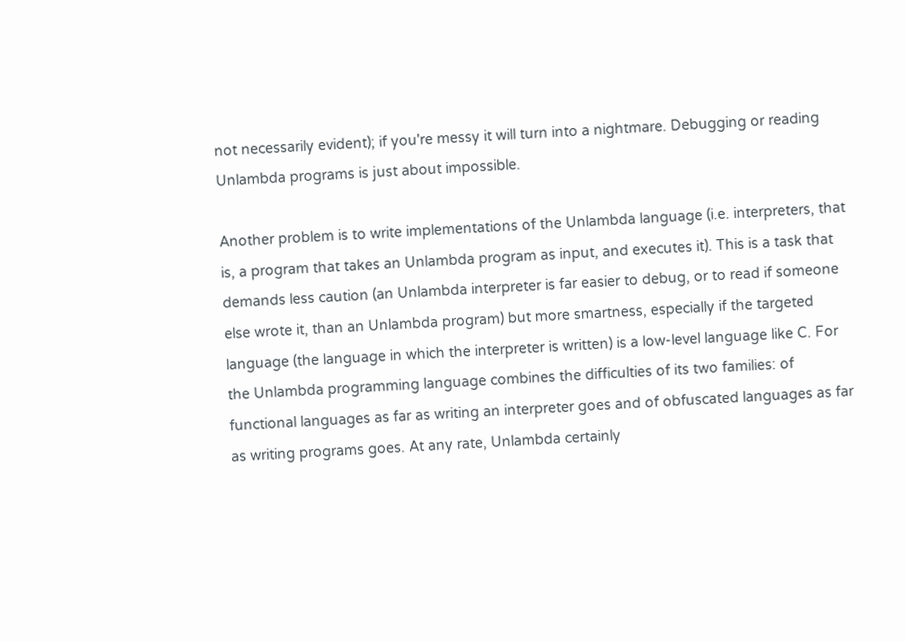not necessarily evident); if you're messy it will turn into a nightmare. Debugging or reading Unlambda programs is just about impossible.

Another problem is to write implementations of the Unlambda language (i.e. interpreters, that is, a program that takes an Unlambda program as input, and executes it). This is a task that demands less caution (an Unlambda interpreter is far easier to debug, or to read if someone else wrote it, than an Unlambda program) but more smartness, especially if the targeted language (the language in which the interpreter is written) is a low-level language like C. For the Unlambda programming language combines the difficulties of its two families: of functional languages as far as writing an interpreter goes and of obfuscated languages as far as writing programs goes. At any rate, Unlambda certainly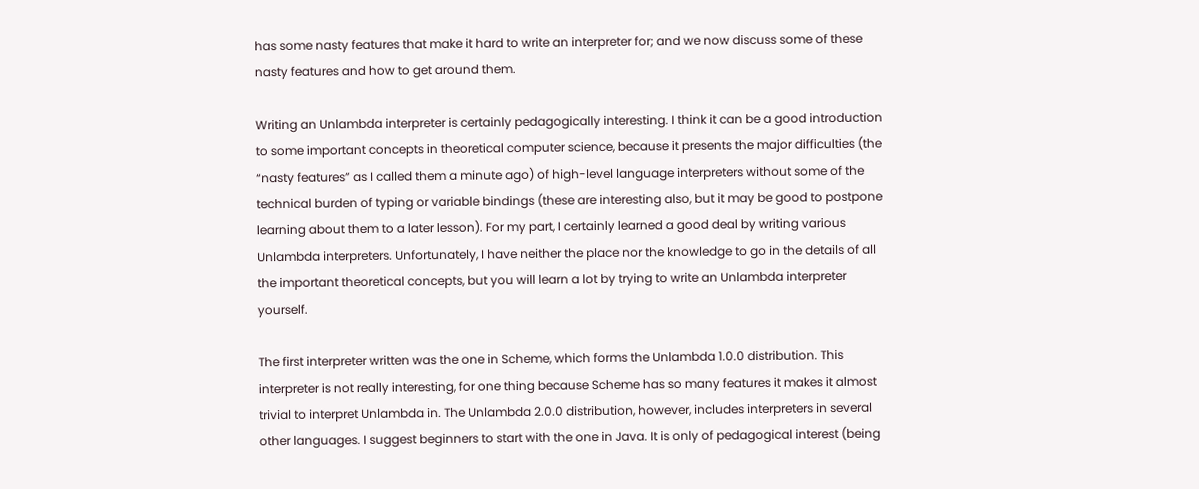has some nasty features that make it hard to write an interpreter for; and we now discuss some of these nasty features and how to get around them.

Writing an Unlambda interpreter is certainly pedagogically interesting. I think it can be a good introduction to some important concepts in theoretical computer science, because it presents the major difficulties (the “nasty features” as I called them a minute ago) of high-level language interpreters without some of the technical burden of typing or variable bindings (these are interesting also, but it may be good to postpone learning about them to a later lesson). For my part, I certainly learned a good deal by writing various Unlambda interpreters. Unfortunately, I have neither the place nor the knowledge to go in the details of all the important theoretical concepts, but you will learn a lot by trying to write an Unlambda interpreter yourself.

The first interpreter written was the one in Scheme, which forms the Unlambda 1.0.0 distribution. This interpreter is not really interesting, for one thing because Scheme has so many features it makes it almost trivial to interpret Unlambda in. The Unlambda 2.0.0 distribution, however, includes interpreters in several other languages. I suggest beginners to start with the one in Java. It is only of pedagogical interest (being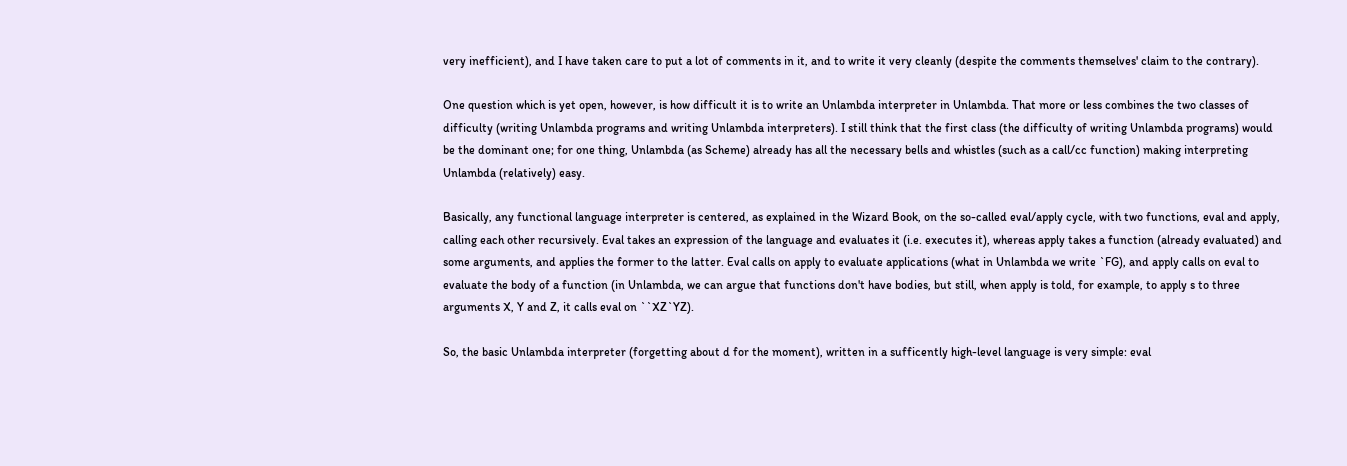very inefficient), and I have taken care to put a lot of comments in it, and to write it very cleanly (despite the comments themselves' claim to the contrary).

One question which is yet open, however, is how difficult it is to write an Unlambda interpreter in Unlambda. That more or less combines the two classes of difficulty (writing Unlambda programs and writing Unlambda interpreters). I still think that the first class (the difficulty of writing Unlambda programs) would be the dominant one; for one thing, Unlambda (as Scheme) already has all the necessary bells and whistles (such as a call/cc function) making interpreting Unlambda (relatively) easy.

Basically, any functional language interpreter is centered, as explained in the Wizard Book, on the so-called eval/apply cycle, with two functions, eval and apply, calling each other recursively. Eval takes an expression of the language and evaluates it (i.e. executes it), whereas apply takes a function (already evaluated) and some arguments, and applies the former to the latter. Eval calls on apply to evaluate applications (what in Unlambda we write `FG), and apply calls on eval to evaluate the body of a function (in Unlambda, we can argue that functions don't have bodies, but still, when apply is told, for example, to apply s to three arguments X, Y and Z, it calls eval on ``XZ`YZ).

So, the basic Unlambda interpreter (forgetting about d for the moment), written in a sufficently high-level language is very simple: eval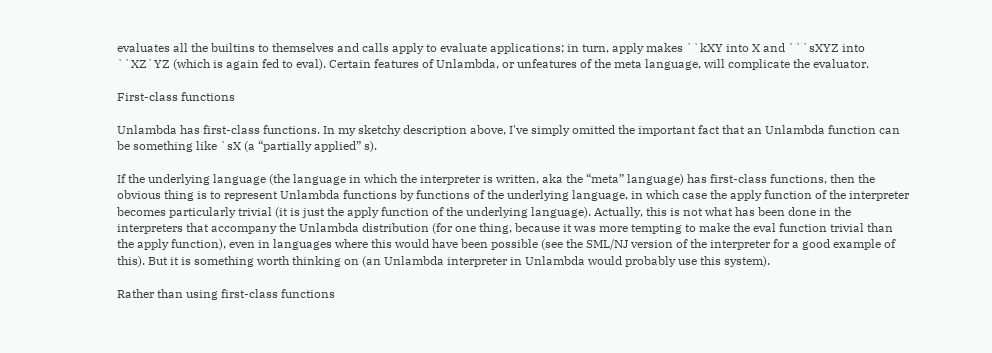evaluates all the builtins to themselves and calls apply to evaluate applications; in turn, apply makes ``kXY into X and ```sXYZ into ``XZ`YZ (which is again fed to eval). Certain features of Unlambda, or unfeatures of the meta language, will complicate the evaluator.

First-class functions

Unlambda has first-class functions. In my sketchy description above, I've simply omitted the important fact that an Unlambda function can be something like `sX (a “partially applied” s).

If the underlying language (the language in which the interpreter is written, aka the “meta” language) has first-class functions, then the obvious thing is to represent Unlambda functions by functions of the underlying language, in which case the apply function of the interpreter becomes particularly trivial (it is just the apply function of the underlying language). Actually, this is not what has been done in the interpreters that accompany the Unlambda distribution (for one thing, because it was more tempting to make the eval function trivial than the apply function), even in languages where this would have been possible (see the SML/NJ version of the interpreter for a good example of this). But it is something worth thinking on (an Unlambda interpreter in Unlambda would probably use this system).

Rather than using first-class functions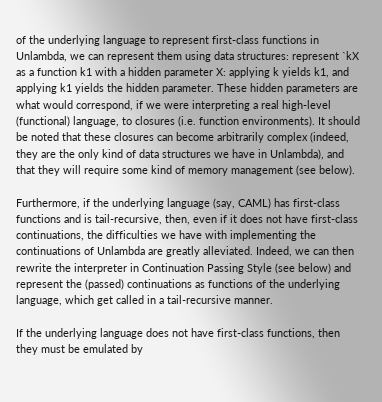of the underlying language to represent first-class functions in Unlambda, we can represent them using data structures: represent `kX as a function k1 with a hidden parameter X: applying k yields k1, and applying k1 yields the hidden parameter. These hidden parameters are what would correspond, if we were interpreting a real high-level (functional) language, to closures (i.e. function environments). It should be noted that these closures can become arbitrarily complex (indeed, they are the only kind of data structures we have in Unlambda), and that they will require some kind of memory management (see below).

Furthermore, if the underlying language (say, CAML) has first-class functions and is tail-recursive, then, even if it does not have first-class continuations, the difficulties we have with implementing the continuations of Unlambda are greatly alleviated. Indeed, we can then rewrite the interpreter in Continuation Passing Style (see below) and represent the (passed) continuations as functions of the underlying language, which get called in a tail-recursive manner.

If the underlying language does not have first-class functions, then they must be emulated by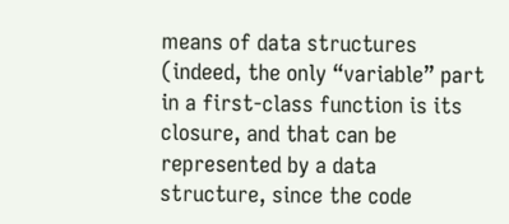means of data structures (indeed, the only “variable” part in a first-class function is its closure, and that can be represented by a data structure, since the code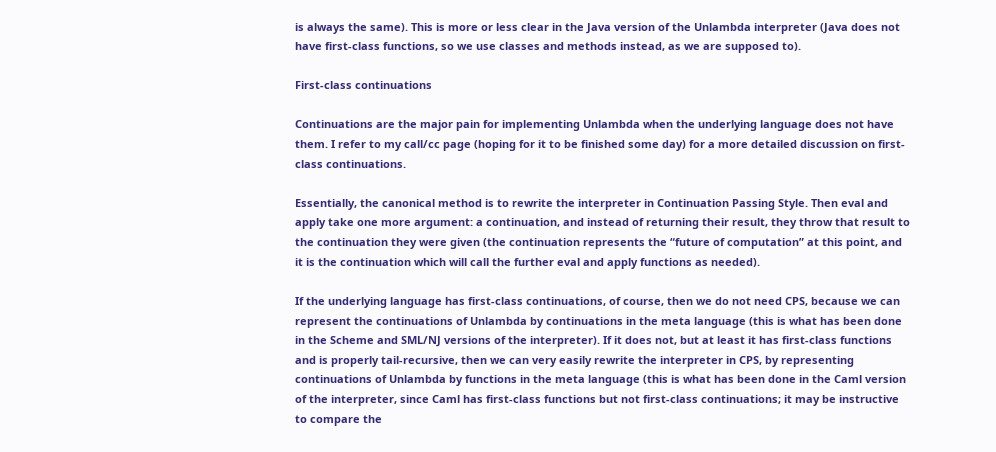is always the same). This is more or less clear in the Java version of the Unlambda interpreter (Java does not have first-class functions, so we use classes and methods instead, as we are supposed to).

First-class continuations

Continuations are the major pain for implementing Unlambda when the underlying language does not have them. I refer to my call/cc page (hoping for it to be finished some day) for a more detailed discussion on first-class continuations.

Essentially, the canonical method is to rewrite the interpreter in Continuation Passing Style. Then eval and apply take one more argument: a continuation, and instead of returning their result, they throw that result to the continuation they were given (the continuation represents the “future of computation” at this point, and it is the continuation which will call the further eval and apply functions as needed).

If the underlying language has first-class continuations, of course, then we do not need CPS, because we can represent the continuations of Unlambda by continuations in the meta language (this is what has been done in the Scheme and SML/NJ versions of the interpreter). If it does not, but at least it has first-class functions and is properly tail-recursive, then we can very easily rewrite the interpreter in CPS, by representing continuations of Unlambda by functions in the meta language (this is what has been done in the Caml version of the interpreter, since Caml has first-class functions but not first-class continuations; it may be instructive to compare the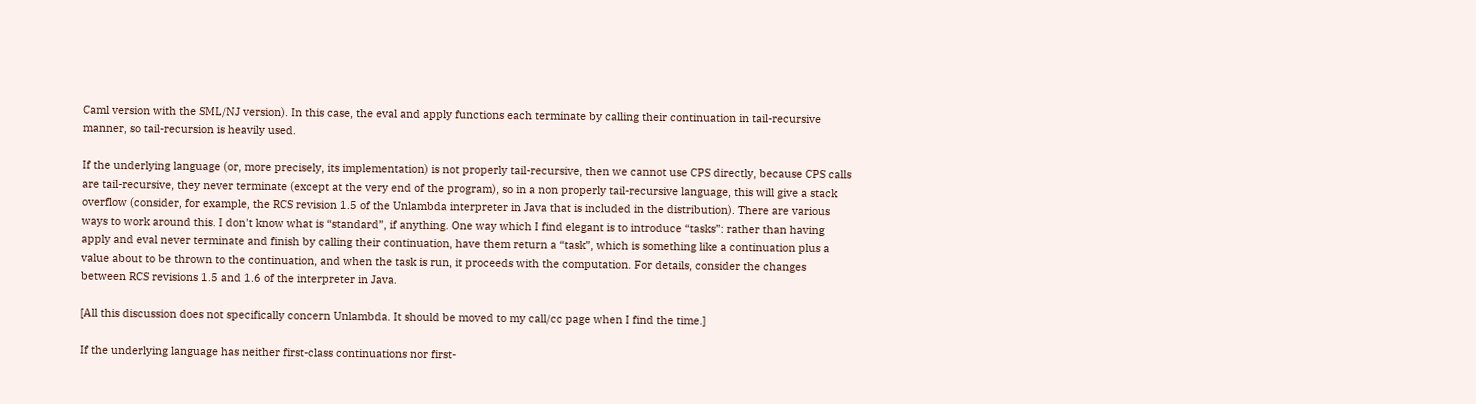Caml version with the SML/NJ version). In this case, the eval and apply functions each terminate by calling their continuation in tail-recursive manner, so tail-recursion is heavily used.

If the underlying language (or, more precisely, its implementation) is not properly tail-recursive, then we cannot use CPS directly, because CPS calls are tail-recursive, they never terminate (except at the very end of the program), so in a non properly tail-recursive language, this will give a stack overflow (consider, for example, the RCS revision 1.5 of the Unlambda interpreter in Java that is included in the distribution). There are various ways to work around this. I don't know what is “standard”, if anything. One way which I find elegant is to introduce “tasks”: rather than having apply and eval never terminate and finish by calling their continuation, have them return a “task”, which is something like a continuation plus a value about to be thrown to the continuation, and when the task is run, it proceeds with the computation. For details, consider the changes between RCS revisions 1.5 and 1.6 of the interpreter in Java.

[All this discussion does not specifically concern Unlambda. It should be moved to my call/cc page when I find the time.]

If the underlying language has neither first-class continuations nor first-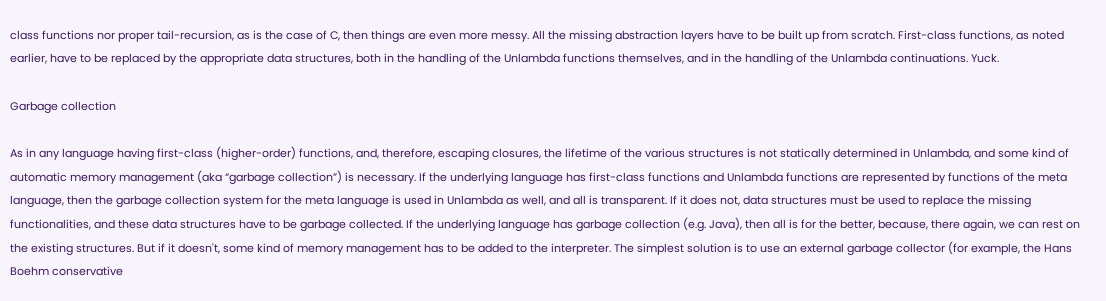class functions nor proper tail-recursion, as is the case of C, then things are even more messy. All the missing abstraction layers have to be built up from scratch. First-class functions, as noted earlier, have to be replaced by the appropriate data structures, both in the handling of the Unlambda functions themselves, and in the handling of the Unlambda continuations. Yuck.

Garbage collection

As in any language having first-class (higher-order) functions, and, therefore, escaping closures, the lifetime of the various structures is not statically determined in Unlambda, and some kind of automatic memory management (aka “garbage collection”) is necessary. If the underlying language has first-class functions and Unlambda functions are represented by functions of the meta language, then the garbage collection system for the meta language is used in Unlambda as well, and all is transparent. If it does not, data structures must be used to replace the missing functionalities, and these data structures have to be garbage collected. If the underlying language has garbage collection (e.g. Java), then all is for the better, because, there again, we can rest on the existing structures. But if it doesn't, some kind of memory management has to be added to the interpreter. The simplest solution is to use an external garbage collector (for example, the Hans Boehm conservative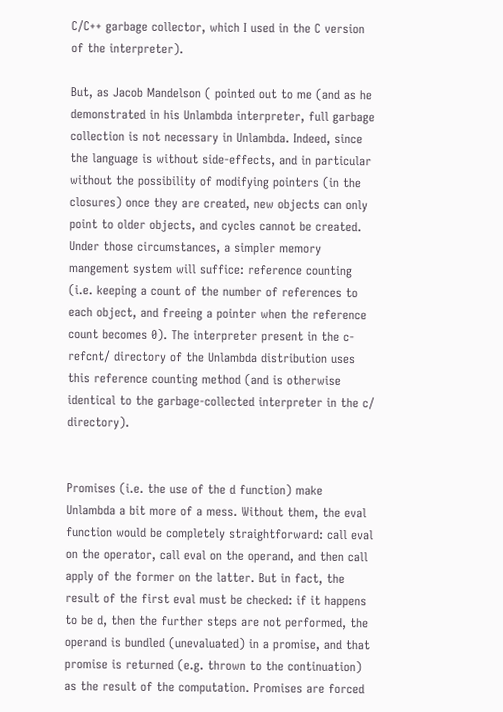C/C++ garbage collector, which I used in the C version of the interpreter).

But, as Jacob Mandelson ( pointed out to me (and as he demonstrated in his Unlambda interpreter, full garbage collection is not necessary in Unlambda. Indeed, since the language is without side-effects, and in particular without the possibility of modifying pointers (in the closures) once they are created, new objects can only point to older objects, and cycles cannot be created. Under those circumstances, a simpler memory mangement system will suffice: reference counting (i.e. keeping a count of the number of references to each object, and freeing a pointer when the reference count becomes 0). The interpreter present in the c-refcnt/ directory of the Unlambda distribution uses this reference counting method (and is otherwise identical to the garbage-collected interpreter in the c/ directory).


Promises (i.e. the use of the d function) make Unlambda a bit more of a mess. Without them, the eval function would be completely straightforward: call eval on the operator, call eval on the operand, and then call apply of the former on the latter. But in fact, the result of the first eval must be checked: if it happens to be d, then the further steps are not performed, the operand is bundled (unevaluated) in a promise, and that promise is returned (e.g. thrown to the continuation) as the result of the computation. Promises are forced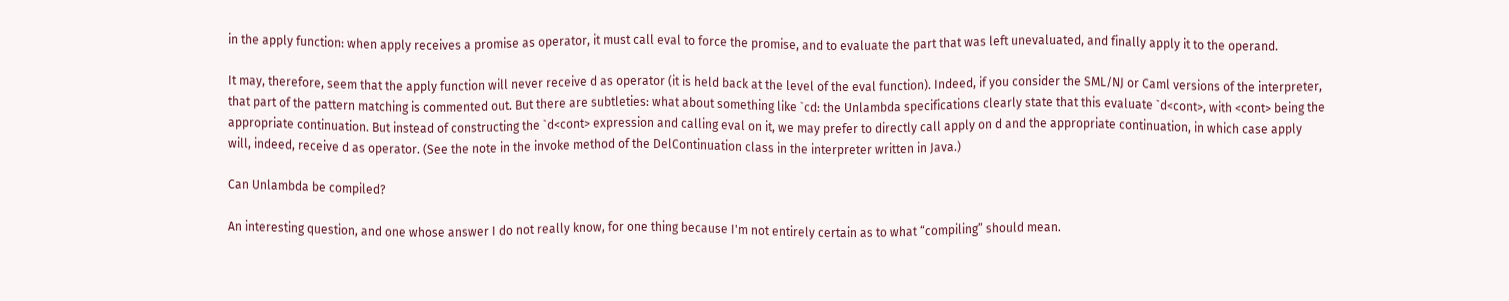in the apply function: when apply receives a promise as operator, it must call eval to force the promise, and to evaluate the part that was left unevaluated, and finally apply it to the operand.

It may, therefore, seem that the apply function will never receive d as operator (it is held back at the level of the eval function). Indeed, if you consider the SML/NJ or Caml versions of the interpreter, that part of the pattern matching is commented out. But there are subtleties: what about something like `cd: the Unlambda specifications clearly state that this evaluate `d<cont>, with <cont> being the appropriate continuation. But instead of constructing the `d<cont> expression and calling eval on it, we may prefer to directly call apply on d and the appropriate continuation, in which case apply will, indeed, receive d as operator. (See the note in the invoke method of the DelContinuation class in the interpreter written in Java.)

Can Unlambda be compiled?

An interesting question, and one whose answer I do not really know, for one thing because I'm not entirely certain as to what “compiling” should mean.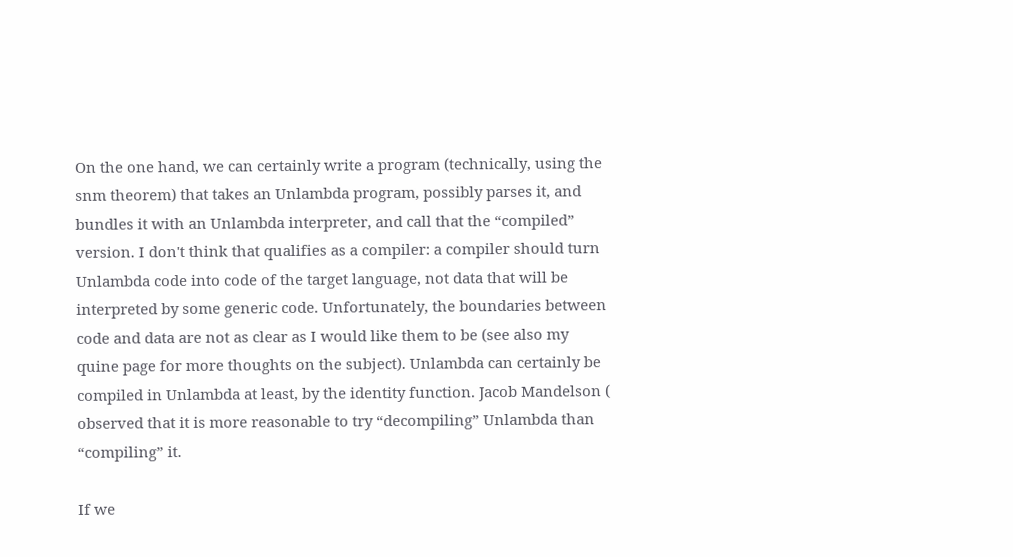On the one hand, we can certainly write a program (technically, using the snm theorem) that takes an Unlambda program, possibly parses it, and bundles it with an Unlambda interpreter, and call that the “compiled” version. I don't think that qualifies as a compiler: a compiler should turn Unlambda code into code of the target language, not data that will be interpreted by some generic code. Unfortunately, the boundaries between code and data are not as clear as I would like them to be (see also my quine page for more thoughts on the subject). Unlambda can certainly be compiled in Unlambda at least, by the identity function. Jacob Mandelson ( observed that it is more reasonable to try “decompiling” Unlambda than “compiling” it.

If we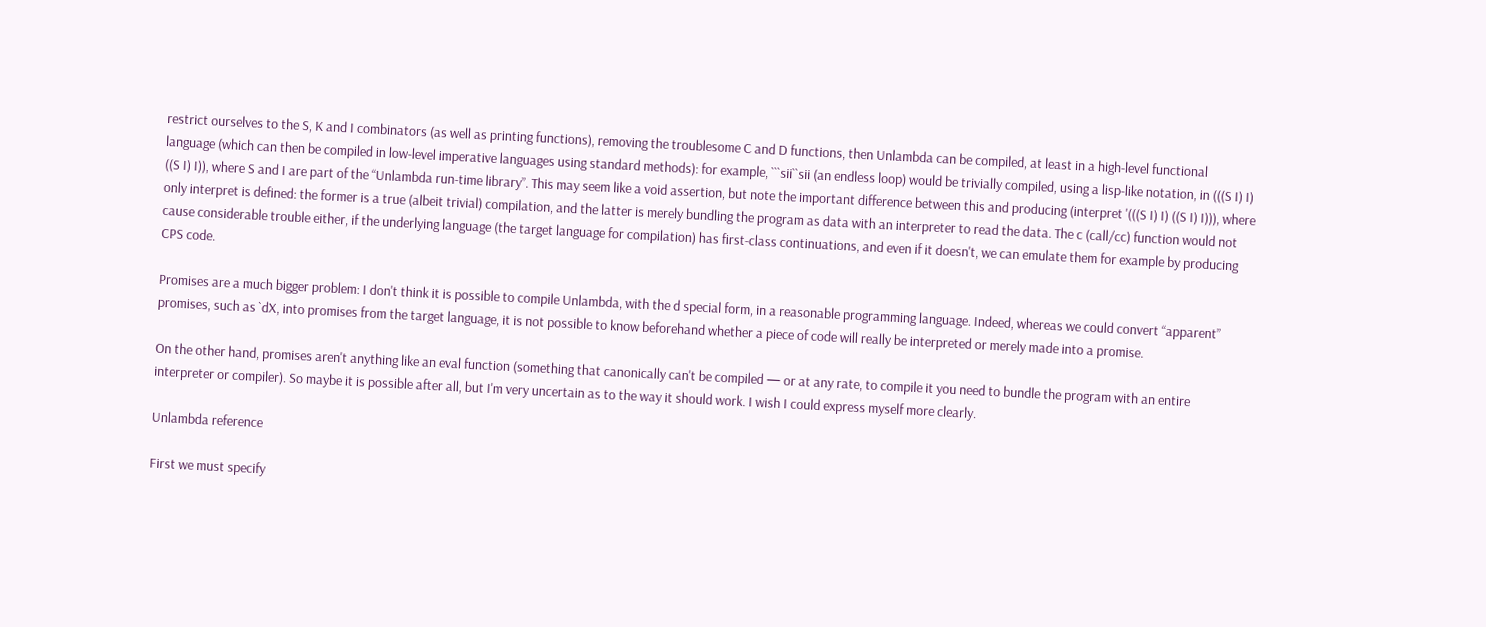restrict ourselves to the S, K and I combinators (as well as printing functions), removing the troublesome C and D functions, then Unlambda can be compiled, at least in a high-level functional language (which can then be compiled in low-level imperative languages using standard methods): for example, ```sii``sii (an endless loop) would be trivially compiled, using a lisp-like notation, in (((S I) I) ((S I) I)), where S and I are part of the “Unlambda run-time library”. This may seem like a void assertion, but note the important difference between this and producing (interpret '(((S I) I) ((S I) I))), where only interpret is defined: the former is a true (albeit trivial) compilation, and the latter is merely bundling the program as data with an interpreter to read the data. The c (call/cc) function would not cause considerable trouble either, if the underlying language (the target language for compilation) has first-class continuations, and even if it doesn't, we can emulate them for example by producing CPS code.

Promises are a much bigger problem: I don't think it is possible to compile Unlambda, with the d special form, in a reasonable programming language. Indeed, whereas we could convert “apparent” promises, such as `dX, into promises from the target language, it is not possible to know beforehand whether a piece of code will really be interpreted or merely made into a promise.

On the other hand, promises aren't anything like an eval function (something that canonically can't be compiled — or at any rate, to compile it you need to bundle the program with an entire interpreter or compiler). So maybe it is possible after all, but I'm very uncertain as to the way it should work. I wish I could express myself more clearly.

Unlambda reference

First we must specify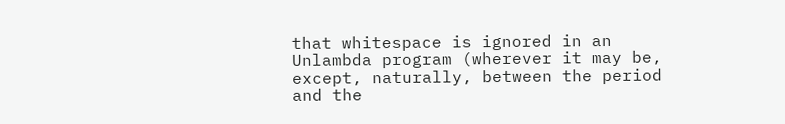that whitespace is ignored in an Unlambda program (wherever it may be, except, naturally, between the period and the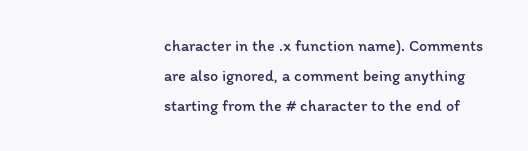character in the .x function name). Comments are also ignored, a comment being anything starting from the # character to the end of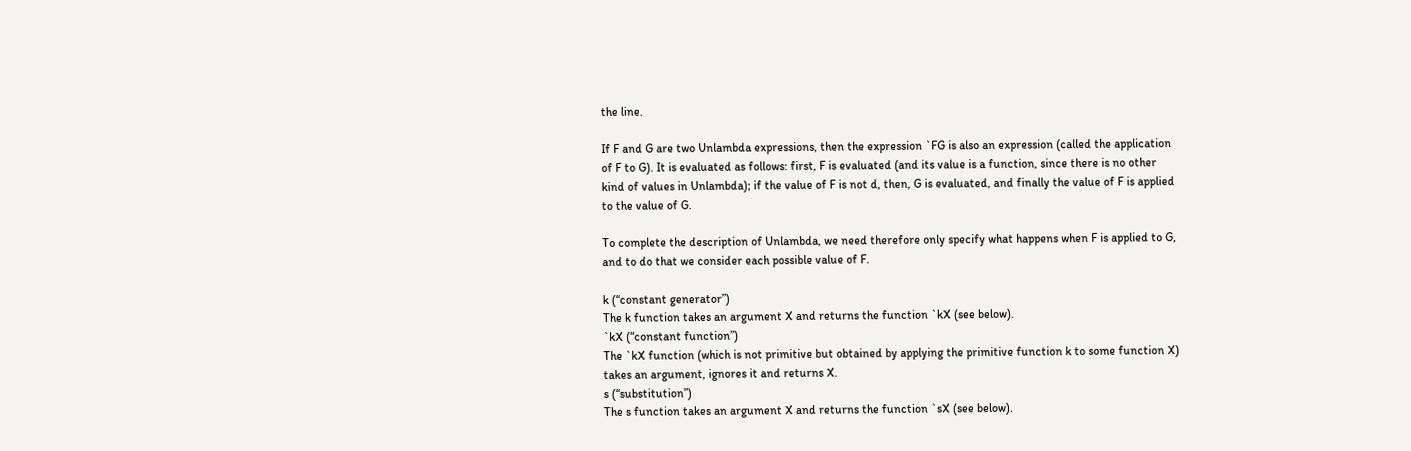the line.

If F and G are two Unlambda expressions, then the expression `FG is also an expression (called the application of F to G). It is evaluated as follows: first, F is evaluated (and its value is a function, since there is no other kind of values in Unlambda); if the value of F is not d, then, G is evaluated, and finally the value of F is applied to the value of G.

To complete the description of Unlambda, we need therefore only specify what happens when F is applied to G, and to do that we consider each possible value of F.

k (“constant generator”)
The k function takes an argument X and returns the function `kX (see below).
`kX (“constant function”)
The `kX function (which is not primitive but obtained by applying the primitive function k to some function X) takes an argument, ignores it and returns X.
s (“substitution”)
The s function takes an argument X and returns the function `sX (see below).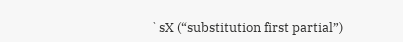`sX (“substitution first partial”)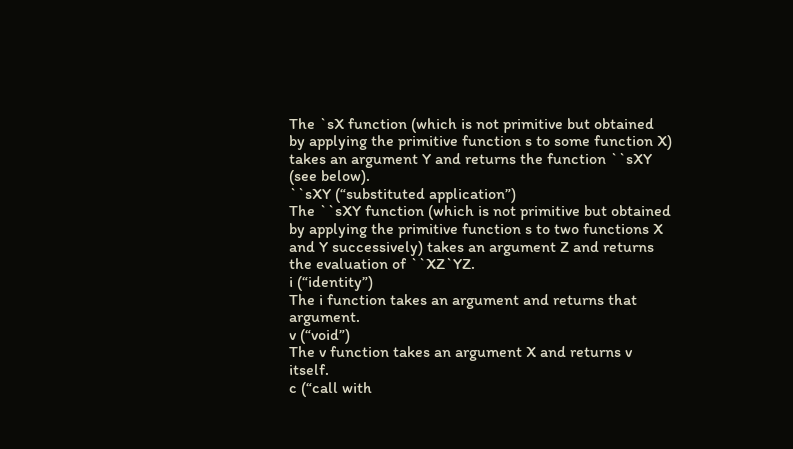The `sX function (which is not primitive but obtained by applying the primitive function s to some function X) takes an argument Y and returns the function ``sXY (see below).
``sXY (“substituted application”)
The ``sXY function (which is not primitive but obtained by applying the primitive function s to two functions X and Y successively) takes an argument Z and returns the evaluation of ``XZ`YZ.
i (“identity”)
The i function takes an argument and returns that argument.
v (“void”)
The v function takes an argument X and returns v itself.
c (“call with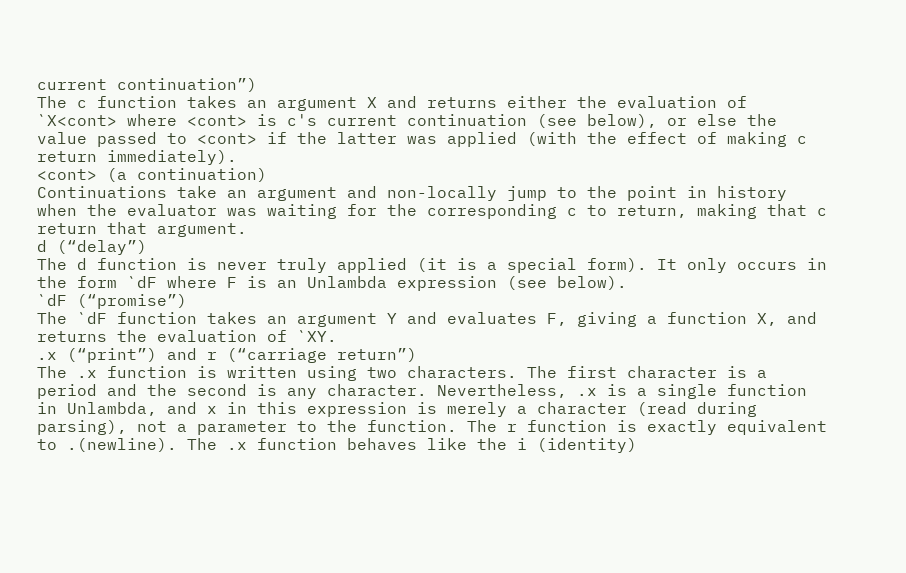current continuation”)
The c function takes an argument X and returns either the evaluation of `X<cont> where <cont> is c's current continuation (see below), or else the value passed to <cont> if the latter was applied (with the effect of making c return immediately).
<cont> (a continuation)
Continuations take an argument and non-locally jump to the point in history when the evaluator was waiting for the corresponding c to return, making that c return that argument.
d (“delay”)
The d function is never truly applied (it is a special form). It only occurs in the form `dF where F is an Unlambda expression (see below).
`dF (“promise”)
The `dF function takes an argument Y and evaluates F, giving a function X, and returns the evaluation of `XY.
.x (“print”) and r (“carriage return”)
The .x function is written using two characters. The first character is a period and the second is any character. Nevertheless, .x is a single function in Unlambda, and x in this expression is merely a character (read during parsing), not a parameter to the function. The r function is exactly equivalent to .(newline). The .x function behaves like the i (identity)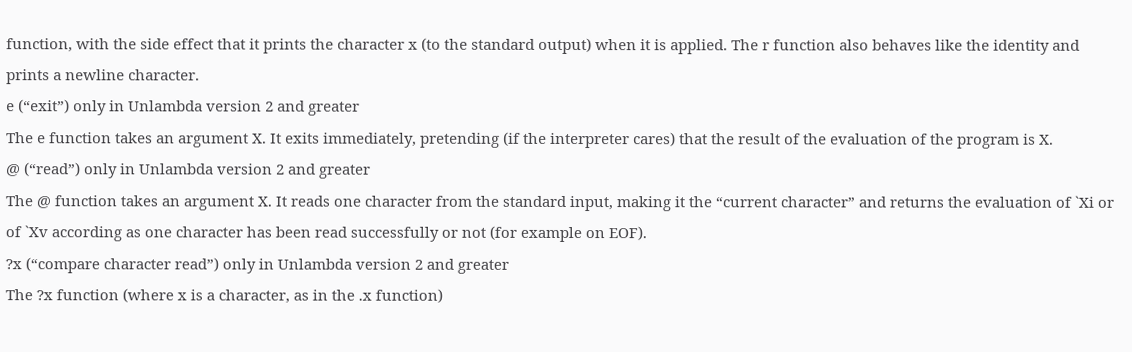function, with the side effect that it prints the character x (to the standard output) when it is applied. The r function also behaves like the identity and prints a newline character.
e (“exit”) only in Unlambda version 2 and greater
The e function takes an argument X. It exits immediately, pretending (if the interpreter cares) that the result of the evaluation of the program is X.
@ (“read”) only in Unlambda version 2 and greater
The @ function takes an argument X. It reads one character from the standard input, making it the “current character” and returns the evaluation of `Xi or of `Xv according as one character has been read successfully or not (for example on EOF).
?x (“compare character read”) only in Unlambda version 2 and greater
The ?x function (where x is a character, as in the .x function)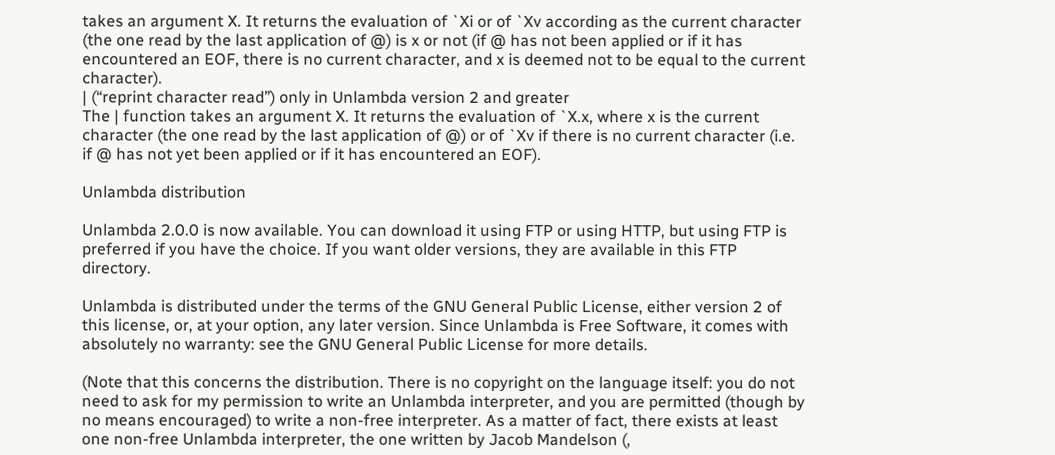takes an argument X. It returns the evaluation of `Xi or of `Xv according as the current character (the one read by the last application of @) is x or not (if @ has not been applied or if it has encountered an EOF, there is no current character, and x is deemed not to be equal to the current character).
| (“reprint character read”) only in Unlambda version 2 and greater
The | function takes an argument X. It returns the evaluation of `X.x, where x is the current character (the one read by the last application of @) or of `Xv if there is no current character (i.e. if @ has not yet been applied or if it has encountered an EOF).

Unlambda distribution

Unlambda 2.0.0 is now available. You can download it using FTP or using HTTP, but using FTP is preferred if you have the choice. If you want older versions, they are available in this FTP directory.

Unlambda is distributed under the terms of the GNU General Public License, either version 2 of this license, or, at your option, any later version. Since Unlambda is Free Software, it comes with absolutely no warranty: see the GNU General Public License for more details.

(Note that this concerns the distribution. There is no copyright on the language itself: you do not need to ask for my permission to write an Unlambda interpreter, and you are permitted (though by no means encouraged) to write a non-free interpreter. As a matter of fact, there exists at least one non-free Unlambda interpreter, the one written by Jacob Mandelson (,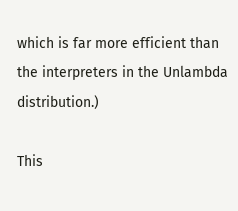which is far more efficient than the interpreters in the Unlambda distribution.)

This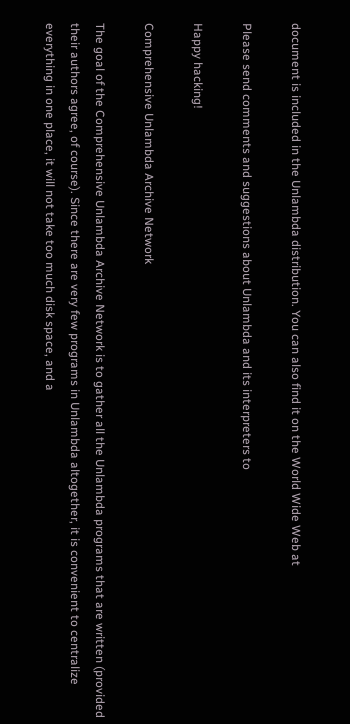document is included in the Unlambda distribution. You can also find it on the World Wide Web at

Please send comments and suggestions about Unlambda and its interpreters to

Happy hacking!

Comprehensive Unlambda Archive Network

The goal of the Comprehensive Unlambda Archive Network is to gather all the Unlambda programs that are written (provided their authors agree, of course). Since there are very few programs in Unlambda altogether, it is convenient to centralize everything in one place, it will not take too much disk space, and a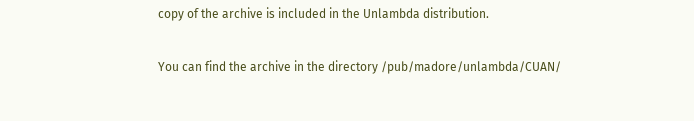copy of the archive is included in the Unlambda distribution.

You can find the archive in the directory /pub/madore/unlambda/CUAN/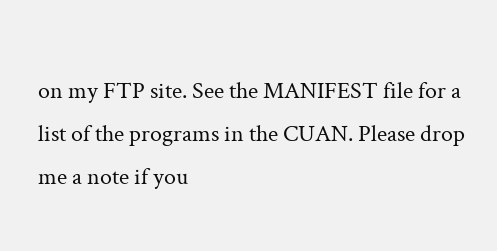on my FTP site. See the MANIFEST file for a list of the programs in the CUAN. Please drop me a note if you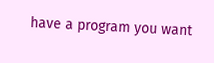have a program you want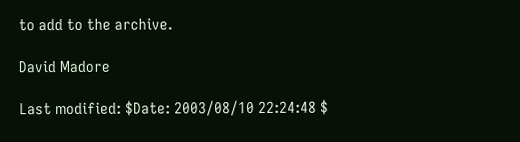to add to the archive.

David Madore

Last modified: $Date: 2003/08/10 22:24:48 $